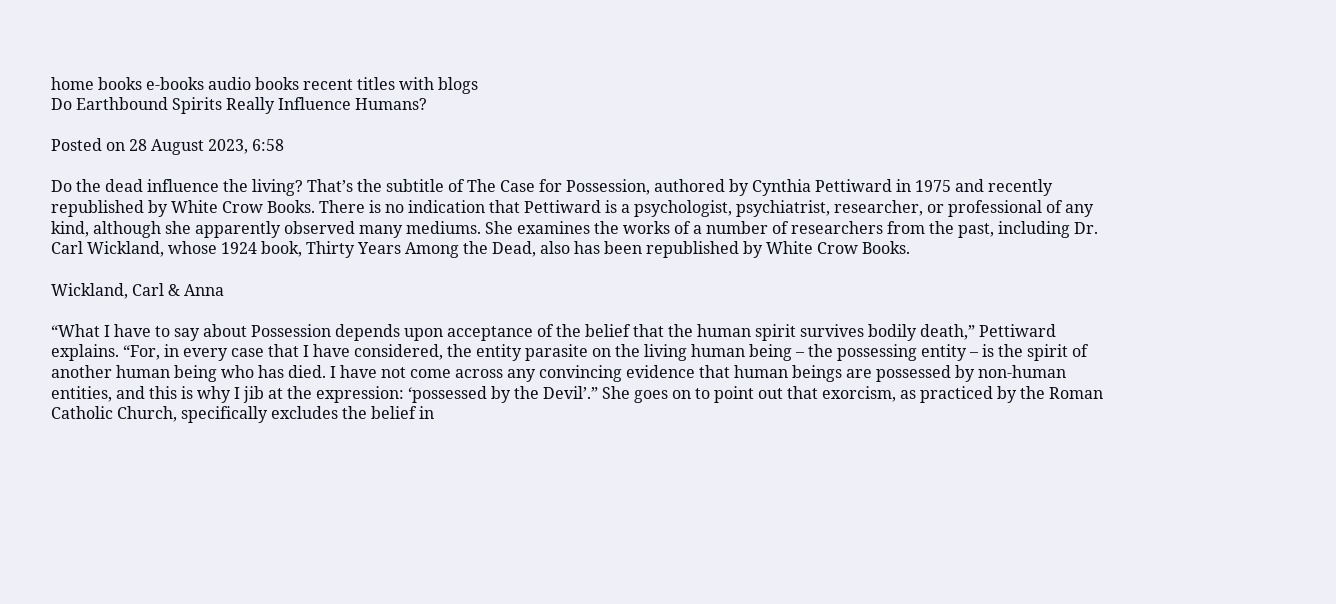home books e-books audio books recent titles with blogs
Do Earthbound Spirits Really Influence Humans?

Posted on 28 August 2023, 6:58

Do the dead influence the living? That’s the subtitle of The Case for Possession, authored by Cynthia Pettiward in 1975 and recently republished by White Crow Books. There is no indication that Pettiward is a psychologist, psychiatrist, researcher, or professional of any kind, although she apparently observed many mediums. She examines the works of a number of researchers from the past, including Dr. Carl Wickland, whose 1924 book, Thirty Years Among the Dead, also has been republished by White Crow Books.

Wickland, Carl & Anna

“What I have to say about Possession depends upon acceptance of the belief that the human spirit survives bodily death,” Pettiward explains. “For, in every case that I have considered, the entity parasite on the living human being – the possessing entity – is the spirit of another human being who has died. I have not come across any convincing evidence that human beings are possessed by non-human entities, and this is why I jib at the expression: ‘possessed by the Devil’.” She goes on to point out that exorcism, as practiced by the Roman Catholic Church, specifically excludes the belief in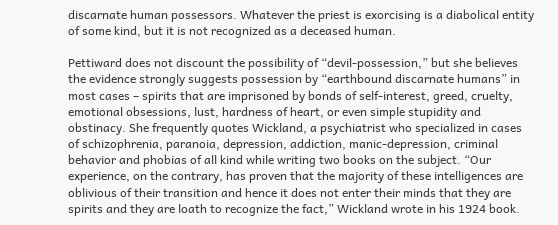discarnate human possessors. Whatever the priest is exorcising is a diabolical entity of some kind, but it is not recognized as a deceased human.

Pettiward does not discount the possibility of “devil-possession,” but she believes the evidence strongly suggests possession by “earthbound discarnate humans” in most cases – spirits that are imprisoned by bonds of self-interest, greed, cruelty, emotional obsessions, lust, hardness of heart, or even simple stupidity and obstinacy. She frequently quotes Wickland, a psychiatrist who specialized in cases of schizophrenia, paranoia, depression, addiction, manic-depression, criminal behavior and phobias of all kind while writing two books on the subject. “Our experience, on the contrary, has proven that the majority of these intelligences are oblivious of their transition and hence it does not enter their minds that they are spirits and they are loath to recognize the fact,” Wickland wrote in his 1924 book.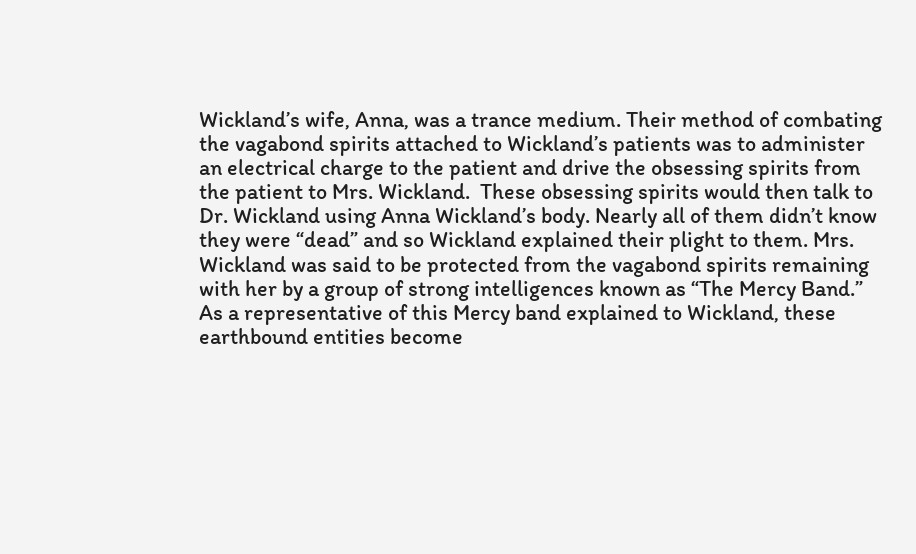Wickland’s wife, Anna, was a trance medium. Their method of combating the vagabond spirits attached to Wickland’s patients was to administer an electrical charge to the patient and drive the obsessing spirits from the patient to Mrs. Wickland.  These obsessing spirits would then talk to Dr. Wickland using Anna Wickland’s body. Nearly all of them didn’t know they were “dead” and so Wickland explained their plight to them. Mrs. Wickland was said to be protected from the vagabond spirits remaining with her by a group of strong intelligences known as “The Mercy Band.” As a representative of this Mercy band explained to Wickland, these earthbound entities become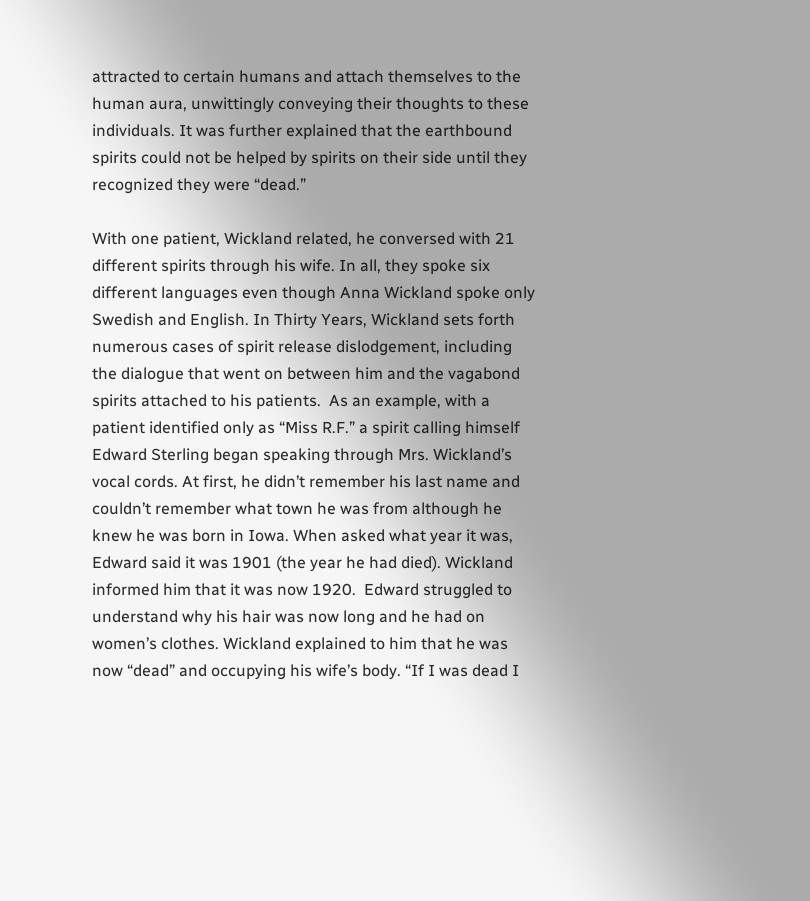attracted to certain humans and attach themselves to the human aura, unwittingly conveying their thoughts to these individuals. It was further explained that the earthbound spirits could not be helped by spirits on their side until they recognized they were “dead.”

With one patient, Wickland related, he conversed with 21 different spirits through his wife. In all, they spoke six different languages even though Anna Wickland spoke only Swedish and English. In Thirty Years, Wickland sets forth numerous cases of spirit release dislodgement, including the dialogue that went on between him and the vagabond spirits attached to his patients.  As an example, with a patient identified only as “Miss R.F.” a spirit calling himself Edward Sterling began speaking through Mrs. Wickland’s vocal cords. At first, he didn’t remember his last name and couldn’t remember what town he was from although he knew he was born in Iowa. When asked what year it was, Edward said it was 1901 (the year he had died). Wickland informed him that it was now 1920.  Edward struggled to understand why his hair was now long and he had on women’s clothes. Wickland explained to him that he was now “dead” and occupying his wife’s body. “If I was dead I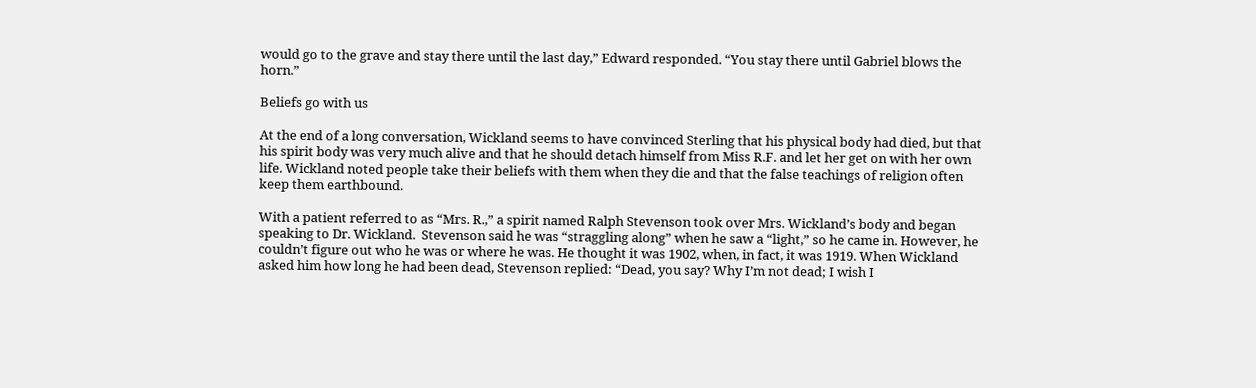would go to the grave and stay there until the last day,” Edward responded. “You stay there until Gabriel blows the horn.”

Beliefs go with us

At the end of a long conversation, Wickland seems to have convinced Sterling that his physical body had died, but that his spirit body was very much alive and that he should detach himself from Miss R.F. and let her get on with her own life. Wickland noted people take their beliefs with them when they die and that the false teachings of religion often keep them earthbound.

With a patient referred to as “Mrs. R.,” a spirit named Ralph Stevenson took over Mrs. Wickland’s body and began speaking to Dr. Wickland.  Stevenson said he was “straggling along” when he saw a “light,” so he came in. However, he couldn’t figure out who he was or where he was. He thought it was 1902, when, in fact, it was 1919. When Wickland asked him how long he had been dead, Stevenson replied: “Dead, you say? Why I’m not dead; I wish I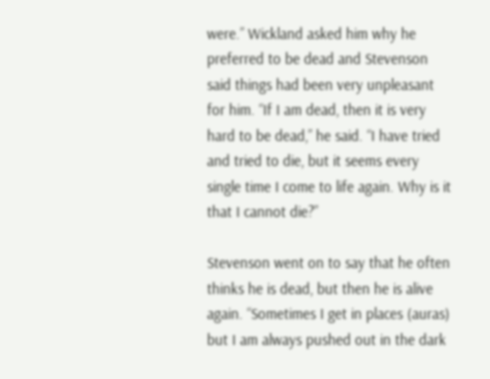were.” Wickland asked him why he preferred to be dead and Stevenson said things had been very unpleasant for him. “If I am dead, then it is very hard to be dead,” he said. “I have tried and tried to die, but it seems every single time I come to life again. Why is it that I cannot die?”

Stevenson went on to say that he often thinks he is dead, but then he is alive again. “Sometimes I get in places (auras) but I am always pushed out in the dark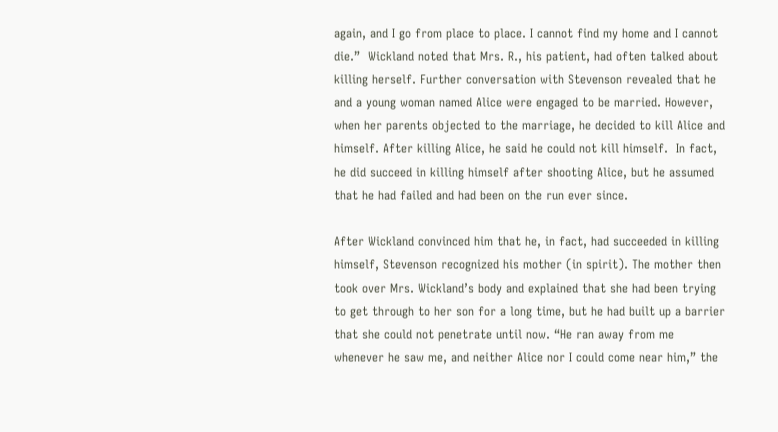again, and I go from place to place. I cannot find my home and I cannot die.”  Wickland noted that Mrs. R., his patient, had often talked about killing herself. Further conversation with Stevenson revealed that he and a young woman named Alice were engaged to be married. However, when her parents objected to the marriage, he decided to kill Alice and himself. After killing Alice, he said he could not kill himself.  In fact, he did succeed in killing himself after shooting Alice, but he assumed that he had failed and had been on the run ever since.

After Wickland convinced him that he, in fact, had succeeded in killing himself, Stevenson recognized his mother (in spirit). The mother then took over Mrs. Wickland’s body and explained that she had been trying to get through to her son for a long time, but he had built up a barrier that she could not penetrate until now. “He ran away from me whenever he saw me, and neither Alice nor I could come near him,” the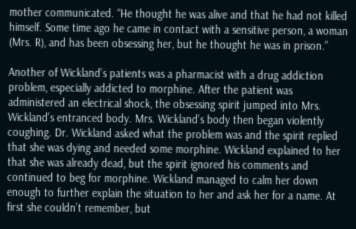mother communicated. “He thought he was alive and that he had not killed himself. Some time ago he came in contact with a sensitive person, a woman (Mrs. R), and has been obsessing her, but he thought he was in prison.”

Another of Wickland’s patients was a pharmacist with a drug addiction problem, especially addicted to morphine. After the patient was administered an electrical shock, the obsessing spirit jumped into Mrs. Wickland’s entranced body. Mrs. Wickland’s body then began violently coughing. Dr. Wickland asked what the problem was and the spirit replied that she was dying and needed some morphine. Wickland explained to her that she was already dead, but the spirit ignored his comments and continued to beg for morphine. Wickland managed to calm her down enough to further explain the situation to her and ask her for a name. At first she couldn’t remember, but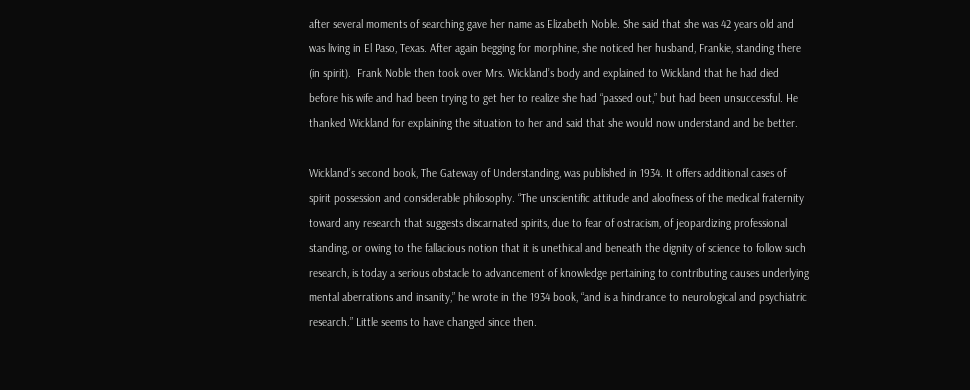after several moments of searching gave her name as Elizabeth Noble. She said that she was 42 years old and was living in El Paso, Texas. After again begging for morphine, she noticed her husband, Frankie, standing there (in spirit).  Frank Noble then took over Mrs. Wickland’s body and explained to Wickland that he had died before his wife and had been trying to get her to realize she had “passed out,” but had been unsuccessful. He thanked Wickland for explaining the situation to her and said that she would now understand and be better.

Wickland’s second book, The Gateway of Understanding, was published in 1934. It offers additional cases of spirit possession and considerable philosophy. “The unscientific attitude and aloofness of the medical fraternity toward any research that suggests discarnated spirits, due to fear of ostracism, of jeopardizing professional standing, or owing to the fallacious notion that it is unethical and beneath the dignity of science to follow such research, is today a serious obstacle to advancement of knowledge pertaining to contributing causes underlying mental aberrations and insanity,” he wrote in the 1934 book, “and is a hindrance to neurological and psychiatric research.” Little seems to have changed since then.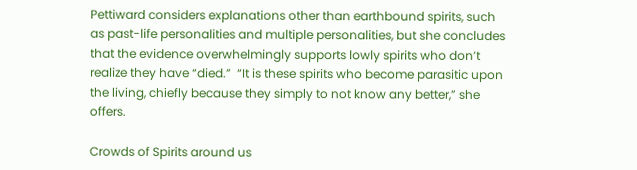Pettiward considers explanations other than earthbound spirits, such as past-life personalities and multiple personalities, but she concludes that the evidence overwhelmingly supports lowly spirits who don’t realize they have “died.”  “It is these spirits who become parasitic upon the living, chiefly because they simply to not know any better,” she offers.

Crowds of Spirits around us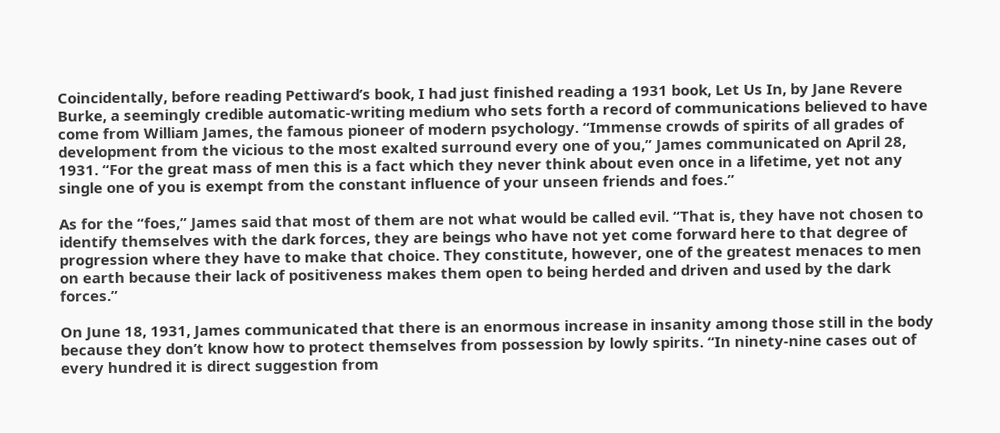Coincidentally, before reading Pettiward’s book, I had just finished reading a 1931 book, Let Us In, by Jane Revere Burke, a seemingly credible automatic-writing medium who sets forth a record of communications believed to have come from William James, the famous pioneer of modern psychology. “Immense crowds of spirits of all grades of development from the vicious to the most exalted surround every one of you,” James communicated on April 28, 1931. “For the great mass of men this is a fact which they never think about even once in a lifetime, yet not any single one of you is exempt from the constant influence of your unseen friends and foes.”

As for the “foes,” James said that most of them are not what would be called evil. “That is, they have not chosen to identify themselves with the dark forces, they are beings who have not yet come forward here to that degree of progression where they have to make that choice. They constitute, however, one of the greatest menaces to men on earth because their lack of positiveness makes them open to being herded and driven and used by the dark forces.”

On June 18, 1931, James communicated that there is an enormous increase in insanity among those still in the body because they don’t know how to protect themselves from possession by lowly spirits. “In ninety-nine cases out of every hundred it is direct suggestion from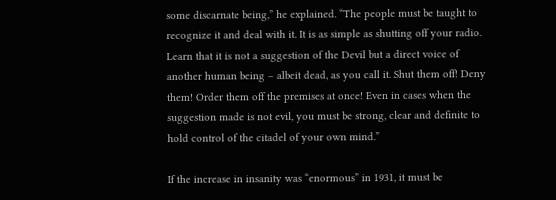some discarnate being,” he explained. “The people must be taught to recognize it and deal with it. It is as simple as shutting off your radio. Learn that it is not a suggestion of the Devil but a direct voice of another human being – albeit dead, as you call it. Shut them off! Deny them! Order them off the premises at once! Even in cases when the suggestion made is not evil, you must be strong, clear and definite to hold control of the citadel of your own mind.”

If the increase in insanity was “enormous” in 1931, it must be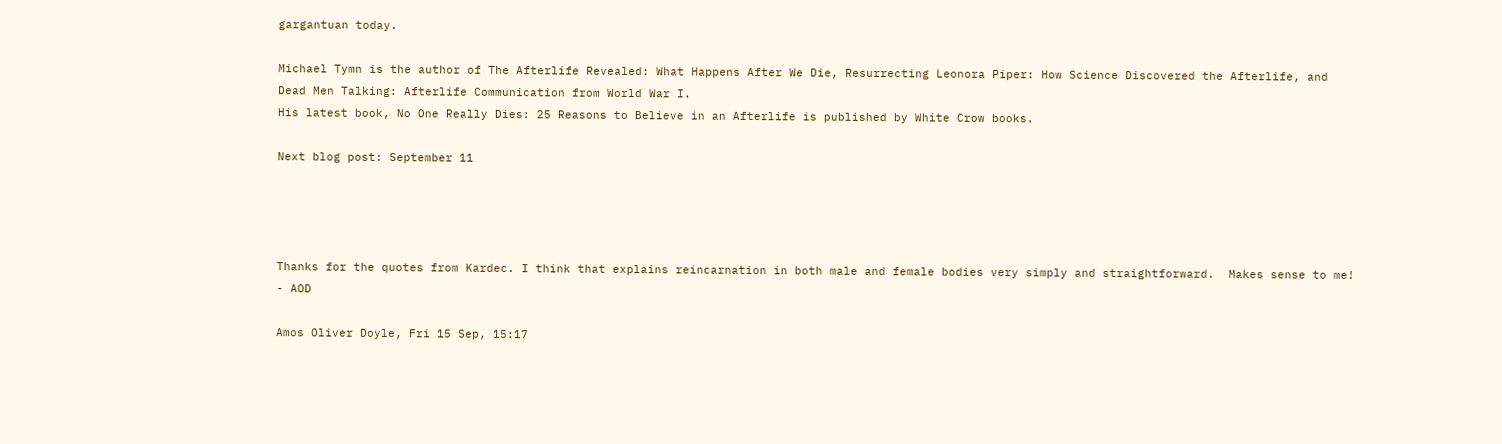gargantuan today.

Michael Tymn is the author of The Afterlife Revealed: What Happens After We Die, Resurrecting Leonora Piper: How Science Discovered the Afterlife, and Dead Men Talking: Afterlife Communication from World War I.
His latest book, No One Really Dies: 25 Reasons to Believe in an Afterlife is published by White Crow books.

Next blog post: September 11




Thanks for the quotes from Kardec. I think that explains reincarnation in both male and female bodies very simply and straightforward.  Makes sense to me!  - AOD

Amos Oliver Doyle, Fri 15 Sep, 15:17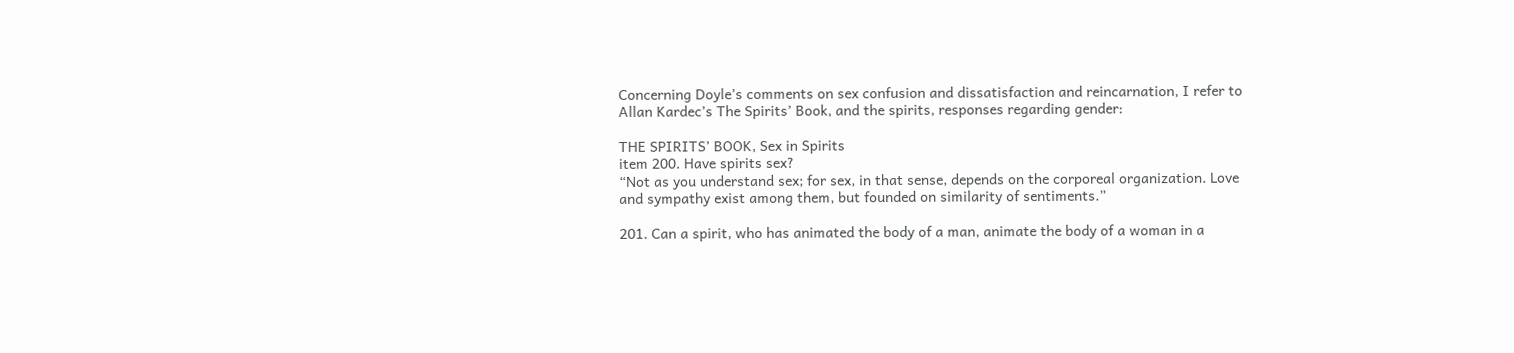Concerning Doyle’s comments on sex confusion and dissatisfaction and reincarnation, I refer to Allan Kardec’s The Spirits’ Book, and the spirits, responses regarding gender:

THE SPIRITS’ BOOK, Sex in Spirits
item 200. Have spirits sex?
“Not as you understand sex; for sex, in that sense, depends on the corporeal organization. Love and sympathy exist among them, but founded on similarity of sentiments.”

201. Can a spirit, who has animated the body of a man, animate the body of a woman in a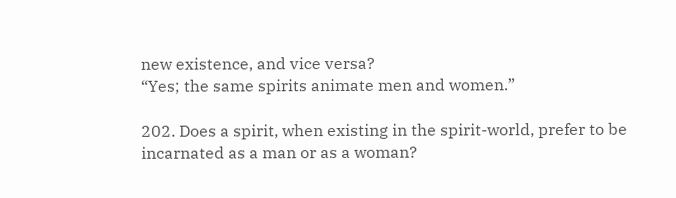new existence, and vice versa?
“Yes; the same spirits animate men and women.”

202. Does a spirit, when existing in the spirit-world, prefer to be incarnated as a man or as a woman?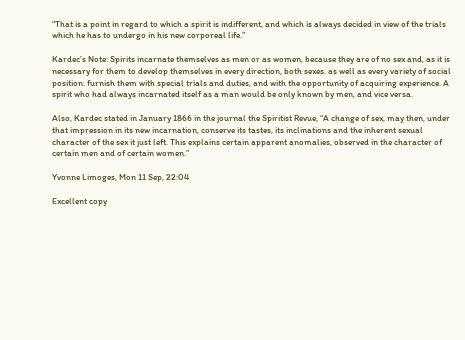“That is a point in regard to which a spirit is indifferent, and which is always decided in view of the trials which he has to undergo in his new corporeal life.”

Kardec’s Note: Spirits incarnate themselves as men or as women, because they are of no sex and, as it is necessary for them to develop themselves in every direction, both sexes. as well as every variety of social position. furnish them with special trials and duties, and with the opportunity of acquiring experience. A spirit who had always incarnated itself as a man would be only known by men, and vice versa.

Also, Kardec stated in January 1866 in the journal the Spiritist Revue, “A change of sex, may then, under that impression in its new incarnation, conserve its tastes, its inclinations and the inherent sexual character of the sex it just left. This explains certain apparent anomalies, observed in the character of certain men and of certain women.”

Yvonne Limoges, Mon 11 Sep, 22:04

Excellent copy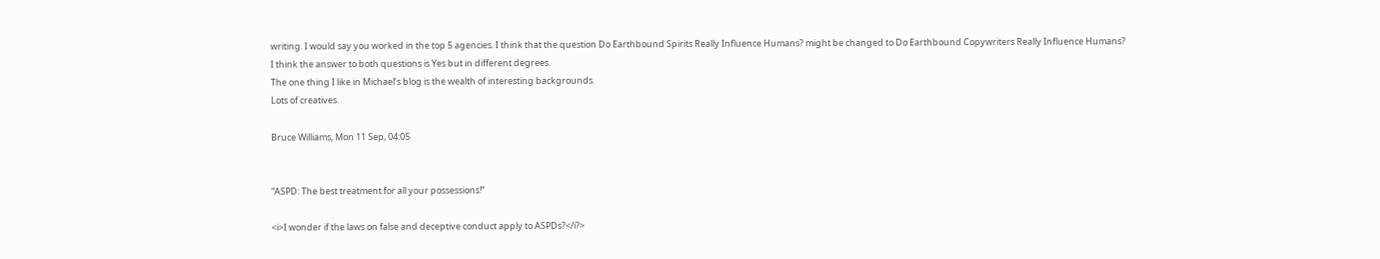writing. I would say you worked in the top 5 agencies. I think that the question Do Earthbound Spirits Really Influence Humans? might be changed to Do Earthbound Copywriters Really Influence Humans?
I think the answer to both questions is Yes but in different degrees.
The one thing I like in Michael’s blog is the wealth of interesting backgrounds.
Lots of creatives.

Bruce Williams, Mon 11 Sep, 04:05


“ASPD: The best treatment for all your possessions!”

<i>I wonder if the laws on false and deceptive conduct apply to ASPDs?</i?>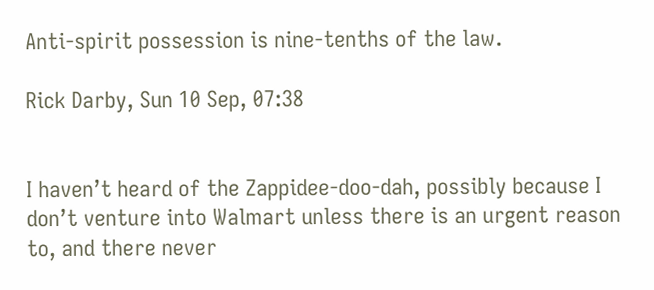Anti-spirit possession is nine-tenths of the law.

Rick Darby, Sun 10 Sep, 07:38


I haven’t heard of the Zappidee-doo-dah, possibly because I don’t venture into Walmart unless there is an urgent reason to, and there never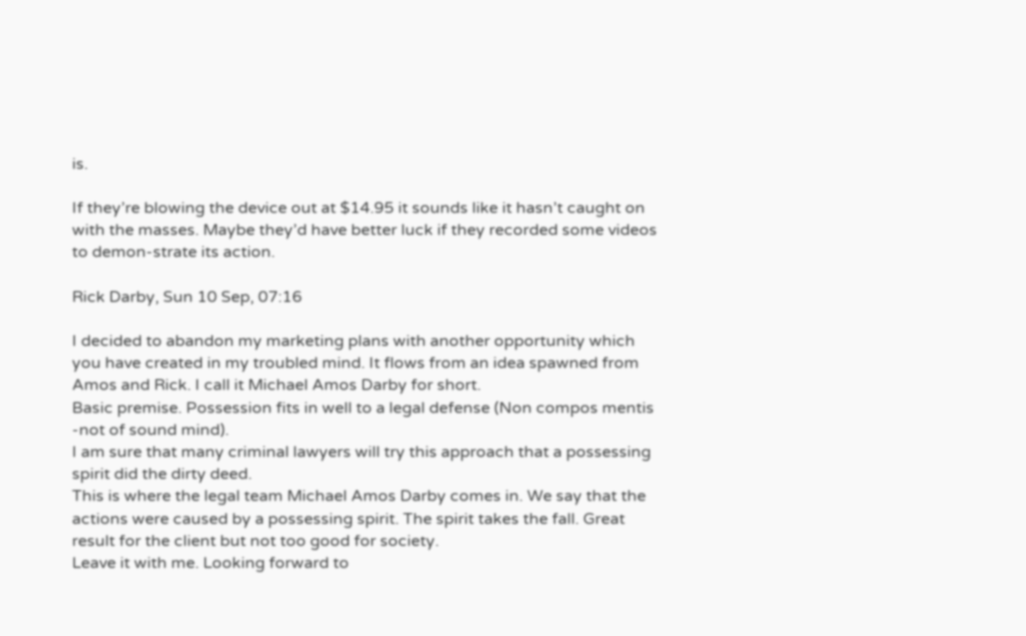is.

If they’re blowing the device out at $14.95 it sounds like it hasn’t caught on with the masses. Maybe they’d have better luck if they recorded some videos to demon-strate its action.

Rick Darby, Sun 10 Sep, 07:16

I decided to abandon my marketing plans with another opportunity which you have created in my troubled mind. It flows from an idea spawned from Amos and Rick. I call it Michael Amos Darby for short.
Basic premise. Possession fits in well to a legal defense (Non compos mentis -not of sound mind).
I am sure that many criminal lawyers will try this approach that a possessing spirit did the dirty deed.
This is where the legal team Michael Amos Darby comes in. We say that the actions were caused by a possessing spirit. The spirit takes the fall. Great result for the client but not too good for society.
Leave it with me. Looking forward to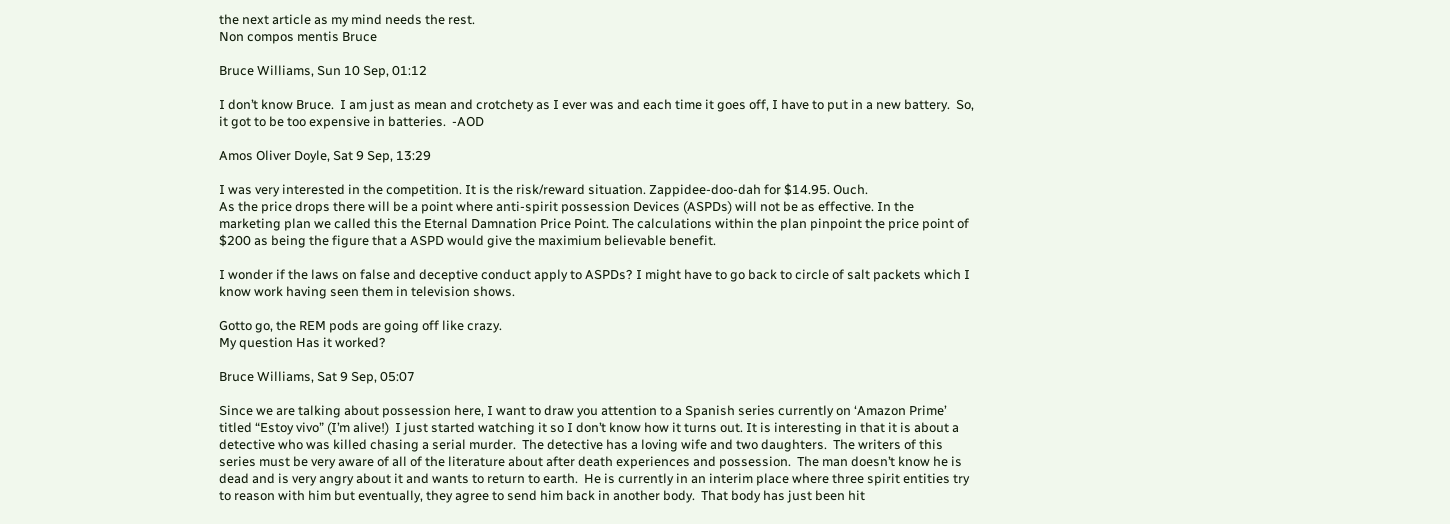the next article as my mind needs the rest.
Non compos mentis Bruce

Bruce Williams, Sun 10 Sep, 01:12

I don’t know Bruce.  I am just as mean and crotchety as I ever was and each time it goes off, I have to put in a new battery.  So, it got to be too expensive in batteries.  -AOD

Amos Oliver Doyle, Sat 9 Sep, 13:29

I was very interested in the competition. It is the risk/reward situation. Zappidee-doo-dah for $14.95. Ouch.
As the price drops there will be a point where anti-spirit possession Devices (ASPDs) will not be as effective. In the marketing plan we called this the Eternal Damnation Price Point. The calculations within the plan pinpoint the price point of $200 as being the figure that a ASPD would give the maximium believable benefit.

I wonder if the laws on false and deceptive conduct apply to ASPDs? I might have to go back to circle of salt packets which I know work having seen them in television shows.

Gotto go, the REM pods are going off like crazy.
My question Has it worked?

Bruce Williams, Sat 9 Sep, 05:07

Since we are talking about possession here, I want to draw you attention to a Spanish series currently on ‘Amazon Prime’ titled “Estoy vivo” (I’m alive!)  I just started watching it so I don’t know how it turns out. It is interesting in that it is about a detective who was killed chasing a serial murder.  The detective has a loving wife and two daughters.  The writers of this series must be very aware of all of the literature about after death experiences and possession.  The man doesn’t know he is dead and is very angry about it and wants to return to earth.  He is currently in an interim place where three spirit entities try to reason with him but eventually, they agree to send him back in another body.  That body has just been hit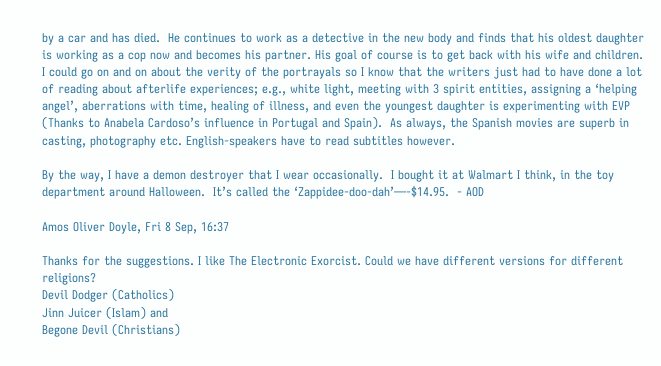by a car and has died.  He continues to work as a detective in the new body and finds that his oldest daughter is working as a cop now and becomes his partner. His goal of course is to get back with his wife and children.  I could go on and on about the verity of the portrayals so I know that the writers just had to have done a lot of reading about afterlife experiences; e.g., white light, meeting with 3 spirit entities, assigning a ‘helping angel’, aberrations with time, healing of illness, and even the youngest daughter is experimenting with EVP (Thanks to Anabela Cardoso’s influence in Portugal and Spain).  As always, the Spanish movies are superb in casting, photography etc. English-speakers have to read subtitles however.

By the way, I have a demon destroyer that I wear occasionally.  I bought it at Walmart I think, in the toy department around Halloween.  It’s called the ‘Zappidee-doo-dah’—-$14.95.  - AOD

Amos Oliver Doyle, Fri 8 Sep, 16:37

Thanks for the suggestions. I like The Electronic Exorcist. Could we have different versions for different religions?
Devil Dodger (Catholics)
Jinn Juicer (Islam) and
Begone Devil (Christians)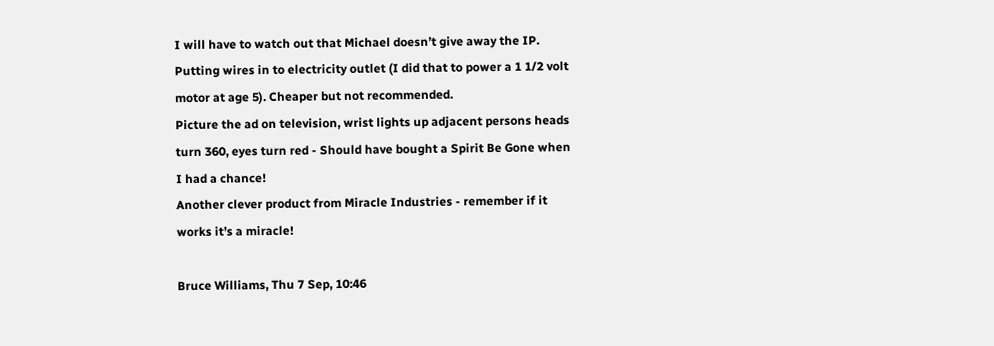I will have to watch out that Michael doesn’t give away the IP. Putting wires in to electricity outlet (I did that to power a 1 1/2 volt motor at age 5). Cheaper but not recommended.
Picture the ad on television, wrist lights up adjacent persons heads turn 360, eyes turn red - Should have bought a Spirit Be Gone when I had a chance!
Another clever product from Miracle Industries - remember if it works it’s a miracle!

Bruce Williams, Thu 7 Sep, 10:46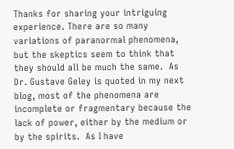Thanks for sharing your intriguing experience. There are so many variations of paranormal phenomena, but the skeptics seem to think that they should all be much the same.  As Dr. Gustave Geley is quoted in my next blog, most of the phenomena are incomplete or fragmentary because the lack of power, either by the medium or by the spirits.  As I have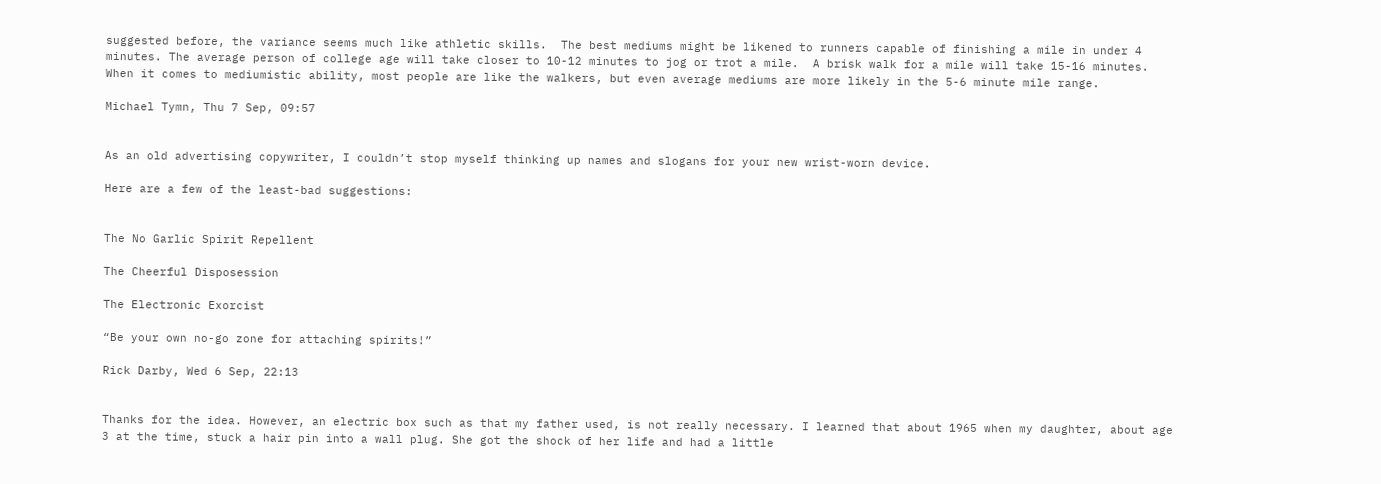suggested before, the variance seems much like athletic skills.  The best mediums might be likened to runners capable of finishing a mile in under 4 minutes. The average person of college age will take closer to 10-12 minutes to jog or trot a mile.  A brisk walk for a mile will take 15-16 minutes.  When it comes to mediumistic ability, most people are like the walkers, but even average mediums are more likely in the 5-6 minute mile range.

Michael Tymn, Thu 7 Sep, 09:57


As an old advertising copywriter, I couldn’t stop myself thinking up names and slogans for your new wrist-worn device.

Here are a few of the least-bad suggestions:


The No Garlic Spirit Repellent

The Cheerful Disposession

The Electronic Exorcist

“Be your own no-go zone for attaching spirits!”

Rick Darby, Wed 6 Sep, 22:13


Thanks for the idea. However, an electric box such as that my father used, is not really necessary. I learned that about 1965 when my daughter, about age 3 at the time, stuck a hair pin into a wall plug. She got the shock of her life and had a little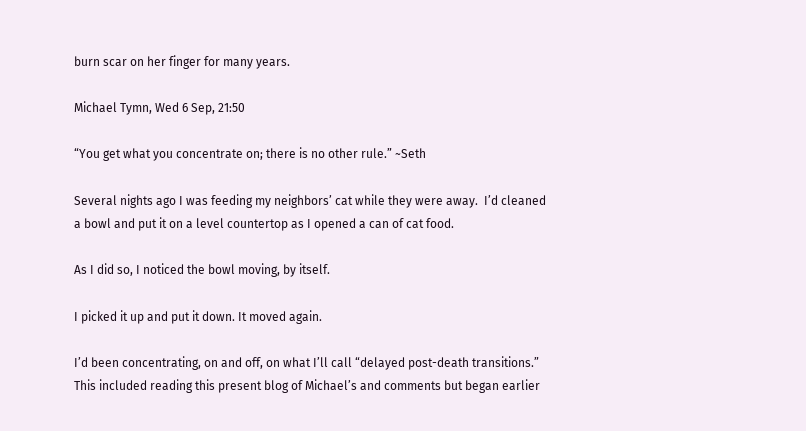burn scar on her finger for many years.

Michael Tymn, Wed 6 Sep, 21:50

“You get what you concentrate on; there is no other rule.” ~Seth

Several nights ago I was feeding my neighbors’ cat while they were away.  I’d cleaned a bowl and put it on a level countertop as I opened a can of cat food.

As I did so, I noticed the bowl moving, by itself.

I picked it up and put it down. It moved again.

I’d been concentrating, on and off, on what I’ll call “delayed post-death transitions.”  This included reading this present blog of Michael’s and comments but began earlier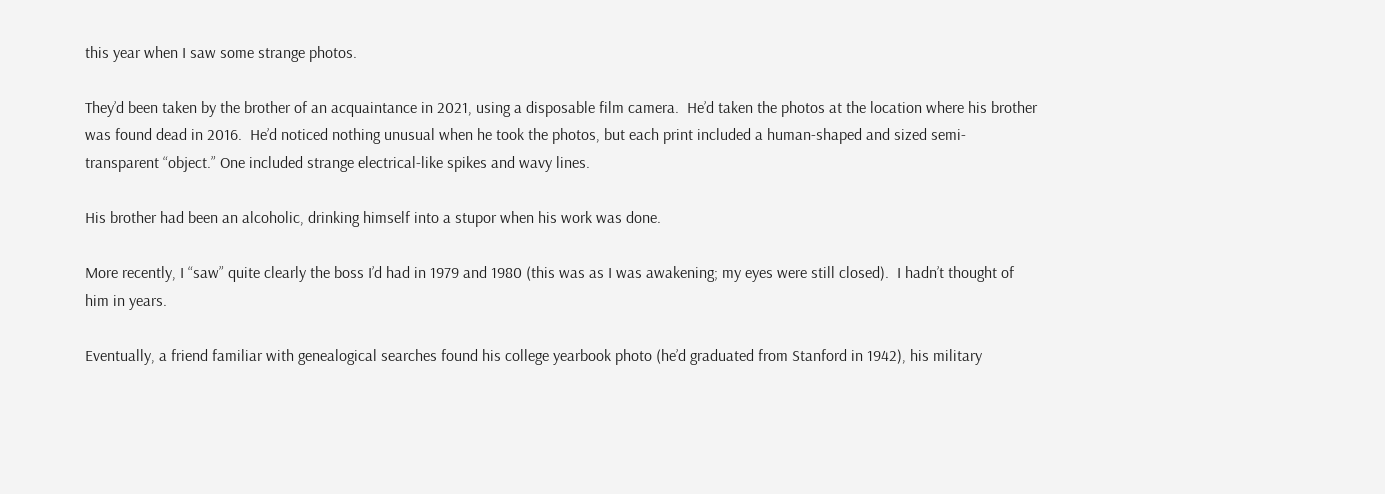this year when I saw some strange photos.

They’d been taken by the brother of an acquaintance in 2021, using a disposable film camera.  He’d taken the photos at the location where his brother was found dead in 2016.  He’d noticed nothing unusual when he took the photos, but each print included a human-shaped and sized semi-transparent “object.” One included strange electrical-like spikes and wavy lines.

His brother had been an alcoholic, drinking himself into a stupor when his work was done.

More recently, I “saw” quite clearly the boss I’d had in 1979 and 1980 (this was as I was awakening; my eyes were still closed).  I hadn’t thought of him in years.

Eventually, a friend familiar with genealogical searches found his college yearbook photo (he’d graduated from Stanford in 1942), his military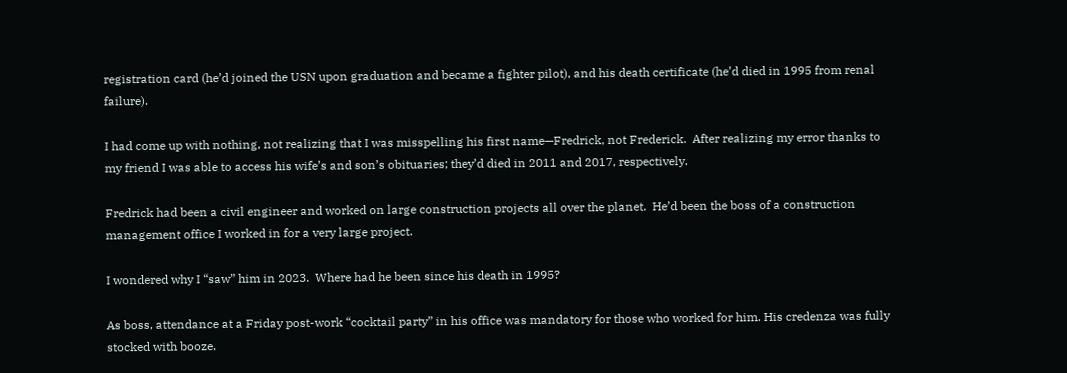registration card (he’d joined the USN upon graduation and became a fighter pilot), and his death certificate (he’d died in 1995 from renal failure).

I had come up with nothing, not realizing that I was misspelling his first name—Fredrick, not Frederick.  After realizing my error thanks to my friend I was able to access his wife’s and son’s obituaries; they’d died in 2011 and 2017, respectively.

Fredrick had been a civil engineer and worked on large construction projects all over the planet.  He’d been the boss of a construction management office I worked in for a very large project.

I wondered why I “saw” him in 2023.  Where had he been since his death in 1995?

As boss, attendance at a Friday post-work “cocktail party” in his office was mandatory for those who worked for him. His credenza was fully stocked with booze.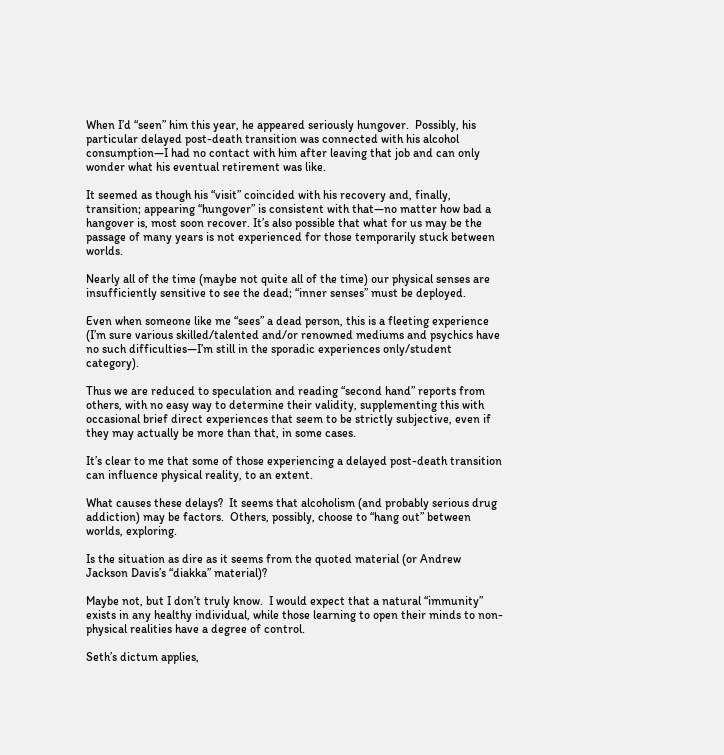When I’d “seen” him this year, he appeared seriously hungover.  Possibly, his particular delayed post-death transition was connected with his alcohol consumption—I had no contact with him after leaving that job and can only wonder what his eventual retirement was like.

It seemed as though his “visit” coincided with his recovery and, finally, transition; appearing “hungover” is consistent with that—no matter how bad a hangover is, most soon recover. It’s also possible that what for us may be the passage of many years is not experienced for those temporarily stuck between worlds.

Nearly all of the time (maybe not quite all of the time) our physical senses are insufficiently sensitive to see the dead; “inner senses” must be deployed.

Even when someone like me “sees” a dead person, this is a fleeting experience (I’m sure various skilled/talented and/or renowned mediums and psychics have no such difficulties—I’m still in the sporadic experiences only/student category).

Thus we are reduced to speculation and reading “second hand” reports from others, with no easy way to determine their validity, supplementing this with occasional brief direct experiences that seem to be strictly subjective, even if they may actually be more than that, in some cases.

It’s clear to me that some of those experiencing a delayed post-death transition can influence physical reality, to an extent.

What causes these delays?  It seems that alcoholism (and probably serious drug addiction) may be factors.  Others, possibly, choose to “hang out” between worlds, exploring.

Is the situation as dire as it seems from the quoted material (or Andrew Jackson Davis’s “diakka” material)?

Maybe not, but I don’t truly know.  I would expect that a natural “immunity” exists in any healthy individual, while those learning to open their minds to non-physical realities have a degree of control.

Seth’s dictum applies,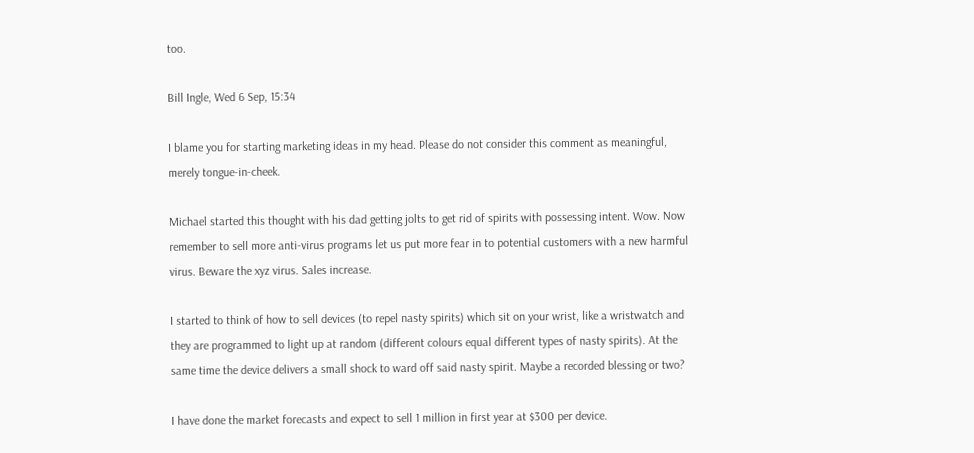too.

Bill Ingle, Wed 6 Sep, 15:34

I blame you for starting marketing ideas in my head. Please do not consider this comment as meaningful, merely tongue-in-cheek.

Michael started this thought with his dad getting jolts to get rid of spirits with possessing intent. Wow. Now remember to sell more anti-virus programs let us put more fear in to potential customers with a new harmful virus. Beware the xyz virus. Sales increase.

I started to think of how to sell devices (to repel nasty spirits) which sit on your wrist, like a wristwatch and they are programmed to light up at random (different colours equal different types of nasty spirits). At the same time the device delivers a small shock to ward off said nasty spirit. Maybe a recorded blessing or two?

I have done the market forecasts and expect to sell 1 million in first year at $300 per device.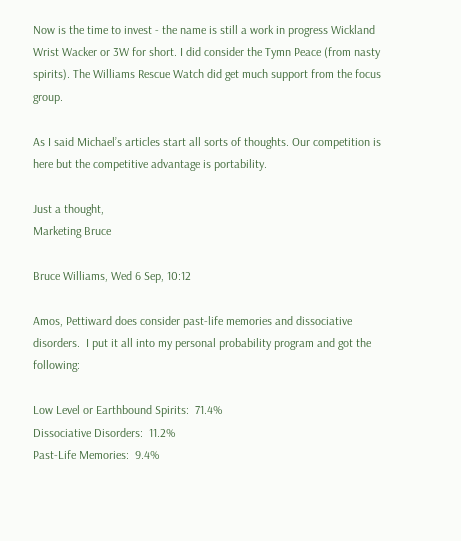Now is the time to invest - the name is still a work in progress Wickland Wrist Wacker or 3W for short. I did consider the Tymn Peace (from nasty spirits). The Williams Rescue Watch did get much support from the focus group.

As I said Michael’s articles start all sorts of thoughts. Our competition is here but the competitive advantage is portability.

Just a thought,
Marketing Bruce

Bruce Williams, Wed 6 Sep, 10:12

Amos, Pettiward does consider past-life memories and dissociative disorders.  I put it all into my personal probability program and got the following:

Low Level or Earthbound Spirits:  71.4%
Dissociative Disorders:  11.2%
Past-Life Memories:  9.4%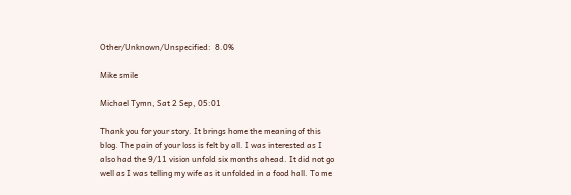Other/Unknown/Unspecified:  8.0%

Mike smile

Michael Tymn, Sat 2 Sep, 05:01

Thank you for your story. It brings home the meaning of this blog. The pain of your loss is felt by all. I was interested as I also had the 9/11 vision unfold six months ahead. It did not go well as I was telling my wife as it unfolded in a food hall. To me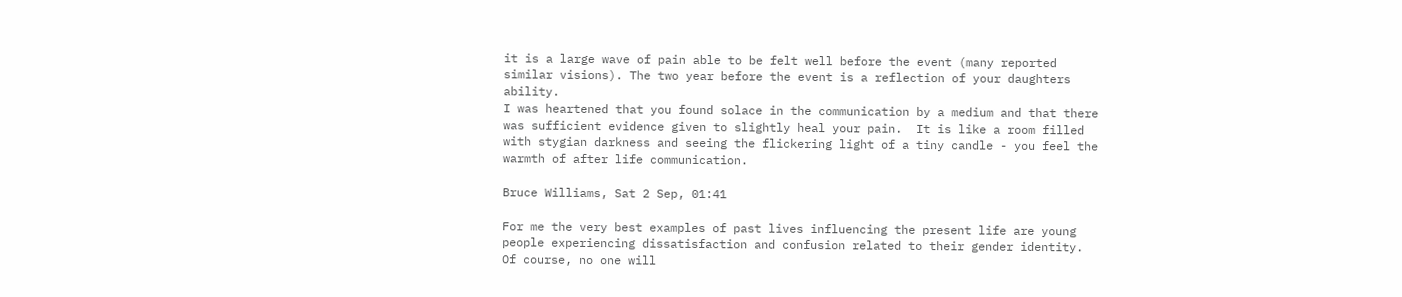it is a large wave of pain able to be felt well before the event (many reported similar visions). The two year before the event is a reflection of your daughters ability.
I was heartened that you found solace in the communication by a medium and that there was sufficient evidence given to slightly heal your pain.  It is like a room filled with stygian darkness and seeing the flickering light of a tiny candle - you feel the warmth of after life communication.

Bruce Williams, Sat 2 Sep, 01:41

For me the very best examples of past lives influencing the present life are young people experiencing dissatisfaction and confusion related to their gender identity.  Of course, no one will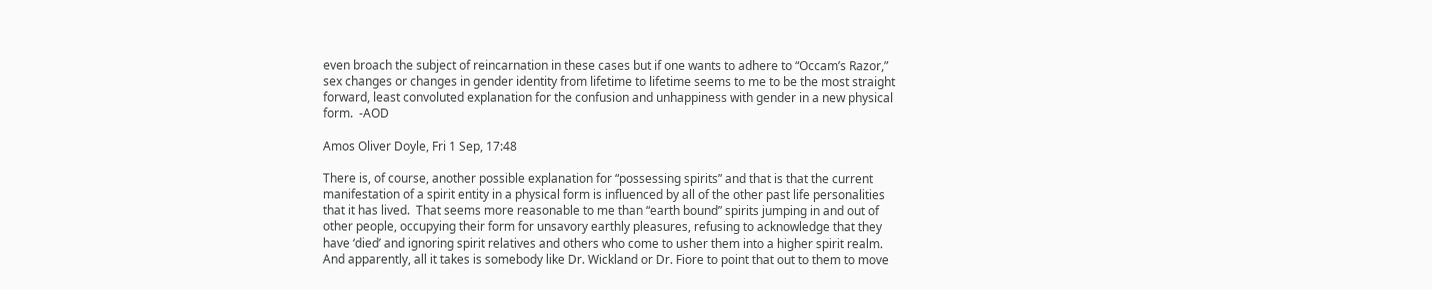even broach the subject of reincarnation in these cases but if one wants to adhere to “Occam’s Razor,” sex changes or changes in gender identity from lifetime to lifetime seems to me to be the most straight forward, least convoluted explanation for the confusion and unhappiness with gender in a new physical form.  -AOD

Amos Oliver Doyle, Fri 1 Sep, 17:48

There is, of course, another possible explanation for “possessing spirits” and that is that the current manifestation of a spirit entity in a physical form is influenced by all of the other past life personalities that it has lived.  That seems more reasonable to me than “earth bound” spirits jumping in and out of other people, occupying their form for unsavory earthly pleasures, refusing to acknowledge that they have ‘died’ and ignoring spirit relatives and others who come to usher them into a higher spirit realm.  And apparently, all it takes is somebody like Dr. Wickland or Dr. Fiore to point that out to them to move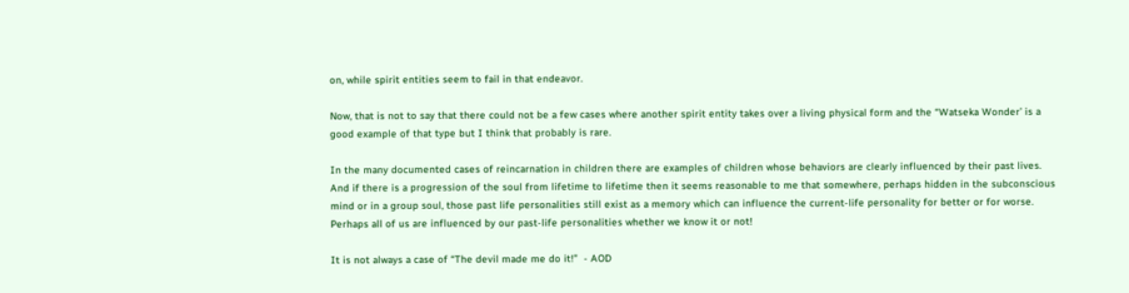on, while spirit entities seem to fail in that endeavor.

Now, that is not to say that there could not be a few cases where another spirit entity takes over a living physical form and the “Watseka Wonder’ is a good example of that type but I think that probably is rare.

In the many documented cases of reincarnation in children there are examples of children whose behaviors are clearly influenced by their past lives.  And if there is a progression of the soul from lifetime to lifetime then it seems reasonable to me that somewhere, perhaps hidden in the subconscious mind or in a group soul, those past life personalities still exist as a memory which can influence the current-life personality for better or for worse.  Perhaps all of us are influenced by our past-life personalities whether we know it or not!

It is not always a case of “The devil made me do it!”  - AOD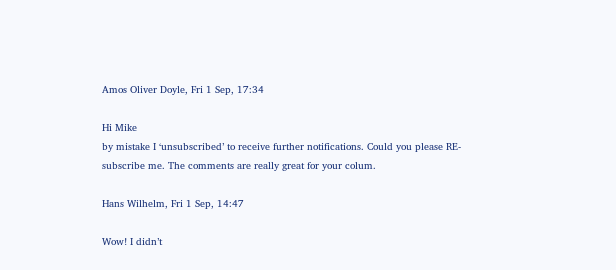Amos Oliver Doyle, Fri 1 Sep, 17:34

Hi Mike
by mistake I ‘unsubscribed’ to receive further notifications. Could you please RE-subscribe me. The comments are really great for your colum.

Hans Wilhelm, Fri 1 Sep, 14:47

Wow! I didn’t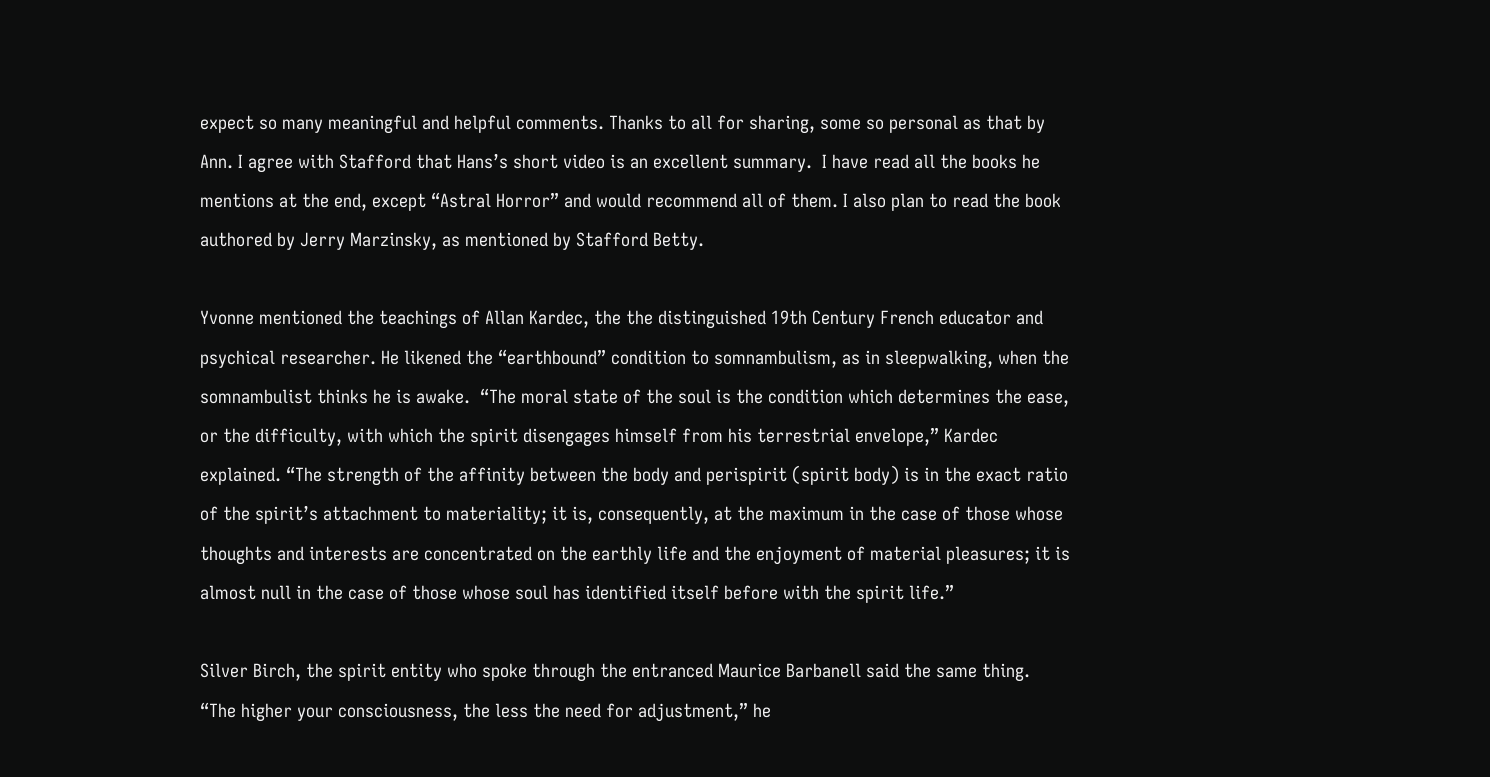expect so many meaningful and helpful comments. Thanks to all for sharing, some so personal as that by Ann. I agree with Stafford that Hans’s short video is an excellent summary.  I have read all the books he mentions at the end, except “Astral Horror” and would recommend all of them. I also plan to read the book authored by Jerry Marzinsky, as mentioned by Stafford Betty.

Yvonne mentioned the teachings of Allan Kardec, the the distinguished 19th Century French educator and psychical researcher. He likened the “earthbound” condition to somnambulism, as in sleepwalking, when the somnambulist thinks he is awake.  “The moral state of the soul is the condition which determines the ease, or the difficulty, with which the spirit disengages himself from his terrestrial envelope,” Kardec explained. “The strength of the affinity between the body and perispirit (spirit body) is in the exact ratio of the spirit’s attachment to materiality; it is, consequently, at the maximum in the case of those whose thoughts and interests are concentrated on the earthly life and the enjoyment of material pleasures; it is almost null in the case of those whose soul has identified itself before with the spirit life.”

Silver Birch, the spirit entity who spoke through the entranced Maurice Barbanell said the same thing.  “The higher your consciousness, the less the need for adjustment,” he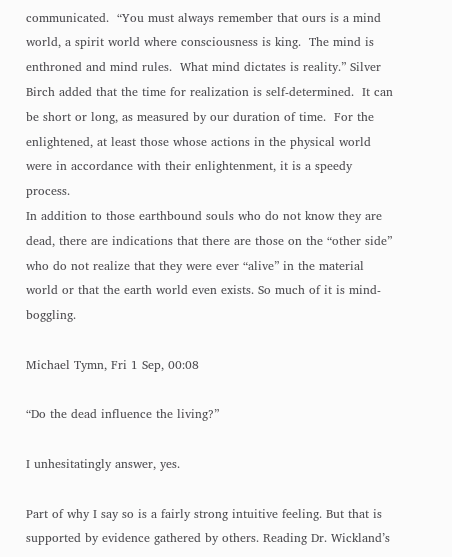communicated.  “You must always remember that ours is a mind world, a spirit world where consciousness is king.  The mind is enthroned and mind rules.  What mind dictates is reality.” Silver Birch added that the time for realization is self-determined.  It can be short or long, as measured by our duration of time.  For the enlightened, at least those whose actions in the physical world were in accordance with their enlightenment, it is a speedy process.
In addition to those earthbound souls who do not know they are dead, there are indications that there are those on the “other side” who do not realize that they were ever “alive” in the material world or that the earth world even exists. So much of it is mind-boggling.

Michael Tymn, Fri 1 Sep, 00:08

“Do the dead influence the living?”

I unhesitatingly answer, yes.

Part of why I say so is a fairly strong intuitive feeling. But that is supported by evidence gathered by others. Reading Dr. Wickland’s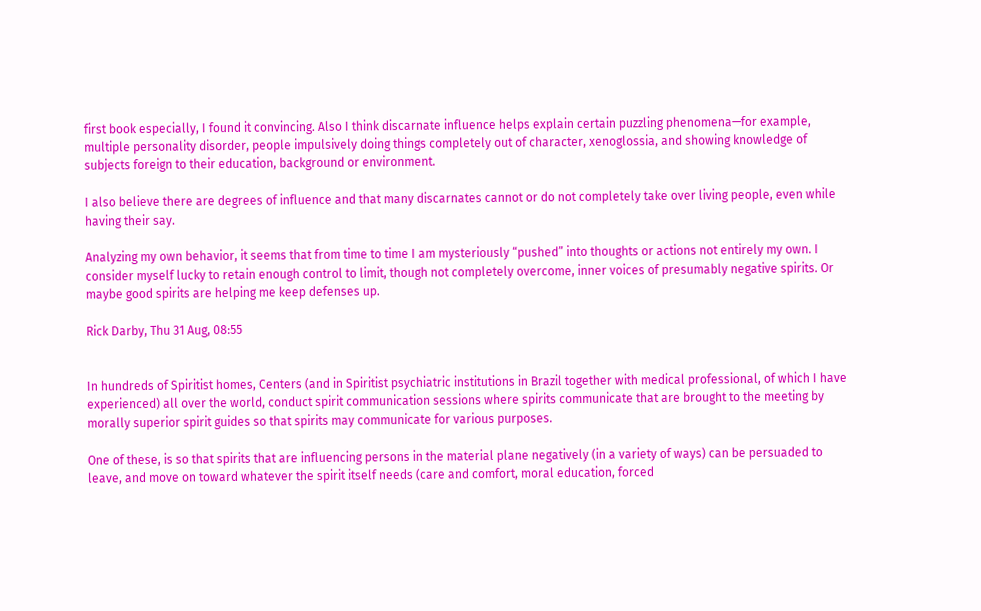first book especially, I found it convincing. Also I think discarnate influence helps explain certain puzzling phenomena—for example, multiple personality disorder, people impulsively doing things completely out of character, xenoglossia, and showing knowledge of subjects foreign to their education, background or environment.

I also believe there are degrees of influence and that many discarnates cannot or do not completely take over living people, even while having their say.

Analyzing my own behavior, it seems that from time to time I am mysteriously “pushed” into thoughts or actions not entirely my own. I consider myself lucky to retain enough control to limit, though not completely overcome, inner voices of presumably negative spirits. Or maybe good spirits are helping me keep defenses up.

Rick Darby, Thu 31 Aug, 08:55


In hundreds of Spiritist homes, Centers (and in Spiritist psychiatric institutions in Brazil together with medical professional, of which I have experienced) all over the world, conduct spirit communication sessions where spirits communicate that are brought to the meeting by morally superior spirit guides so that spirits may communicate for various purposes.

One of these, is so that spirits that are influencing persons in the material plane negatively (in a variety of ways) can be persuaded to leave, and move on toward whatever the spirit itself needs (care and comfort, moral education, forced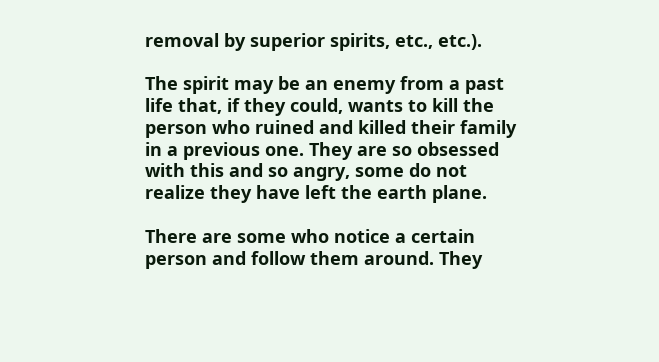removal by superior spirits, etc., etc.).

The spirit may be an enemy from a past life that, if they could, wants to kill the person who ruined and killed their family in a previous one. They are so obsessed with this and so angry, some do not realize they have left the earth plane.

There are some who notice a certain person and follow them around. They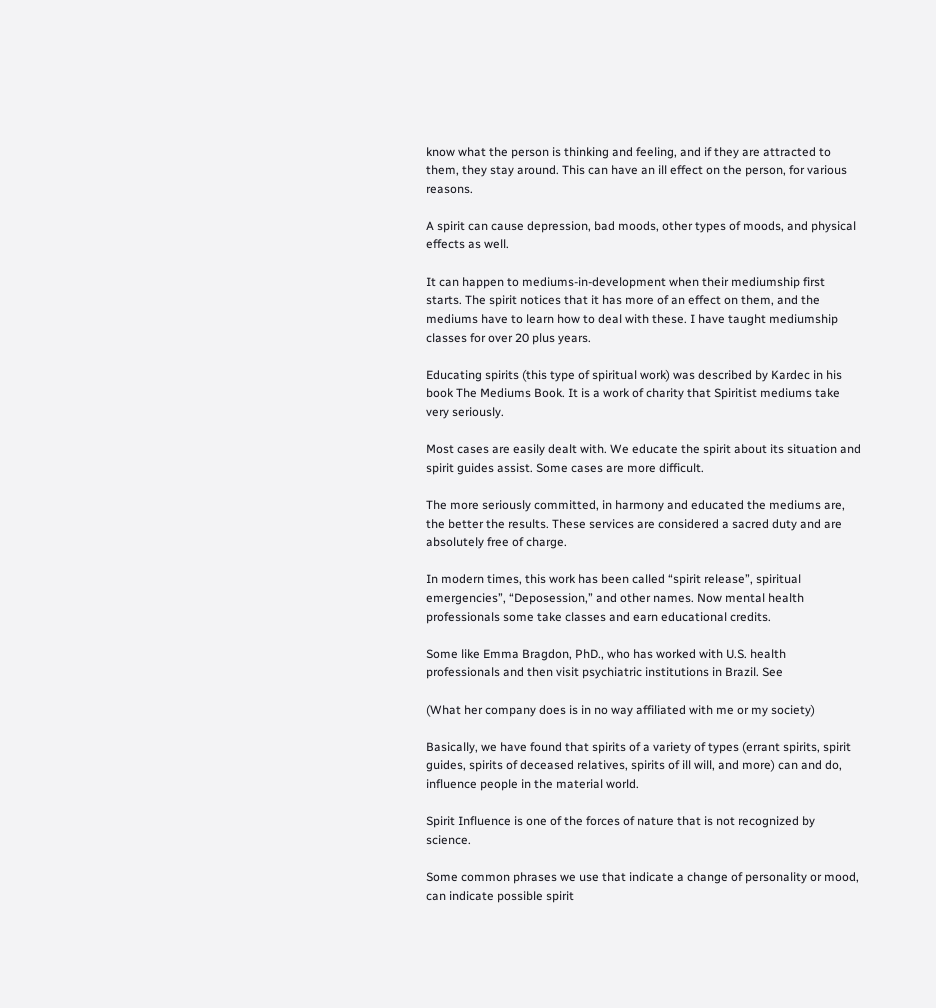know what the person is thinking and feeling, and if they are attracted to them, they stay around. This can have an ill effect on the person, for various reasons.

A spirit can cause depression, bad moods, other types of moods, and physical effects as well.

It can happen to mediums-in-development when their mediumship first starts. The spirit notices that it has more of an effect on them, and the mediums have to learn how to deal with these. I have taught mediumship classes for over 20 plus years.

Educating spirits (this type of spiritual work) was described by Kardec in his book The Mediums Book. It is a work of charity that Spiritist mediums take very seriously.

Most cases are easily dealt with. We educate the spirit about its situation and spirit guides assist. Some cases are more difficult.

The more seriously committed, in harmony and educated the mediums are, the better the results. These services are considered a sacred duty and are absolutely free of charge.

In modern times, this work has been called “spirit release”, spiritual emergencies”, “Deposession,” and other names. Now mental health professionals some take classes and earn educational credits.

Some like Emma Bragdon, PhD., who has worked with U.S. health professionals and then visit psychiatric institutions in Brazil. See

(What her company does is in no way affiliated with me or my society)

Basically, we have found that spirits of a variety of types (errant spirits, spirit guides, spirits of deceased relatives, spirits of ill will, and more) can and do, influence people in the material world.

Spirit Influence is one of the forces of nature that is not recognized by science.

Some common phrases we use that indicate a change of personality or mood, can indicate possible spirit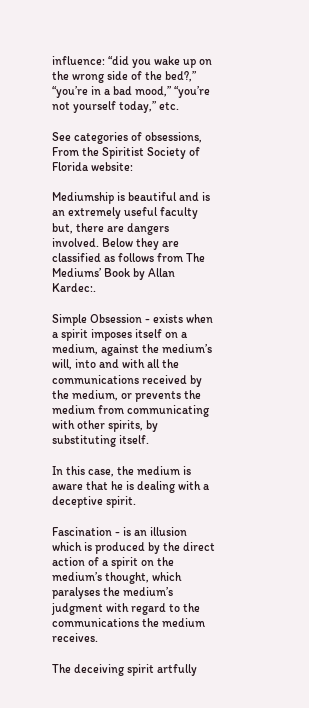influence: “did you wake up on the wrong side of the bed?,” “you’re in a bad mood,” “you’re not yourself today,” etc.

See categories of obsessions,
From the Spiritist Society of Florida website:

Mediumship is beautiful and is an extremely useful faculty but, there are dangers involved. Below they are classified as follows from The Mediums’ Book by Allan Kardec:.

Simple Obsession - exists when a spirit imposes itself on a medium, against the medium’s will, into and with all the communications received by the medium, or prevents the medium from communicating with other spirits, by substituting itself.

In this case, the medium is aware that he is dealing with a deceptive spirit.

Fascination - is an illusion which is produced by the direct action of a spirit on the medium’s thought, which paralyses the medium’s judgment with regard to the communications the medium receives.

The deceiving spirit artfully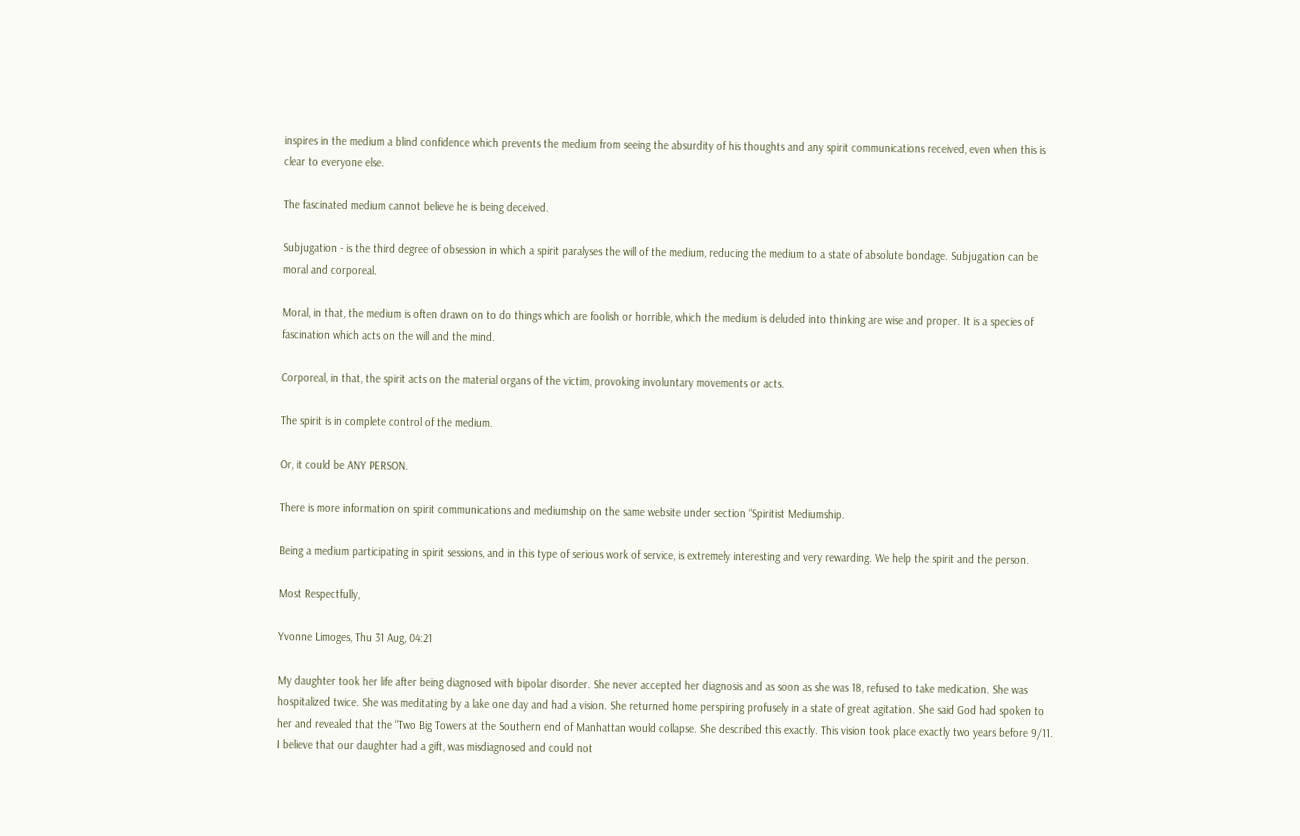inspires in the medium a blind confidence which prevents the medium from seeing the absurdity of his thoughts and any spirit communications received, even when this is clear to everyone else.

The fascinated medium cannot believe he is being deceived.

Subjugation - is the third degree of obsession in which a spirit paralyses the will of the medium, reducing the medium to a state of absolute bondage. Subjugation can be moral and corporeal.

Moral, in that, the medium is often drawn on to do things which are foolish or horrible, which the medium is deluded into thinking are wise and proper. It is a species of fascination which acts on the will and the mind.

Corporeal, in that, the spirit acts on the material organs of the victim, provoking involuntary movements or acts.

The spirit is in complete control of the medium.

Or, it could be ANY PERSON.

There is more information on spirit communications and mediumship on the same website under section “Spiritist Mediumship.

Being a medium participating in spirit sessions, and in this type of serious work of service, is extremely interesting and very rewarding. We help the spirit and the person.

Most Respectfully,

Yvonne Limoges, Thu 31 Aug, 04:21

My daughter took her life after being diagnosed with bipolar disorder. She never accepted her diagnosis and as soon as she was 18, refused to take medication. She was hospitalized twice. She was meditating by a lake one day and had a vision. She returned home perspiring profusely in a state of great agitation. She said God had spoken to her and revealed that the “Two Big Towers at the Southern end of Manhattan would collapse. She described this exactly. This vision took place exactly two years before 9/11. I believe that our daughter had a gift, was misdiagnosed and could not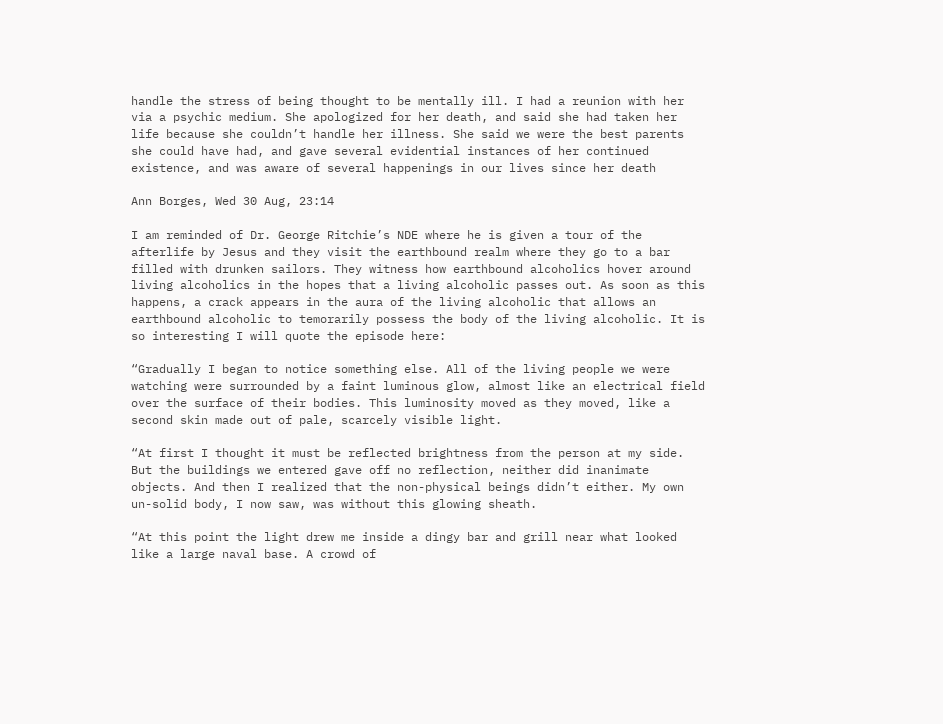handle the stress of being thought to be mentally ill. I had a reunion with her via a psychic medium. She apologized for her death, and said she had taken her life because she couldn’t handle her illness. She said we were the best parents she could have had, and gave several evidential instances of her continued existence, and was aware of several happenings in our lives since her death

Ann Borges, Wed 30 Aug, 23:14

I am reminded of Dr. George Ritchie’s NDE where he is given a tour of the afterlife by Jesus and they visit the earthbound realm where they go to a bar filled with drunken sailors. They witness how earthbound alcoholics hover around living alcoholics in the hopes that a living alcoholic passes out. As soon as this happens, a crack appears in the aura of the living alcoholic that allows an earthbound alcoholic to temorarily possess the body of the living alcoholic. It is so interesting I will quote the episode here:

“Gradually I began to notice something else. All of the living people we were watching were surrounded by a faint luminous glow, almost like an electrical field over the surface of their bodies. This luminosity moved as they moved, like a second skin made out of pale, scarcely visible light.

“At first I thought it must be reflected brightness from the person at my side. But the buildings we entered gave off no reflection, neither did inanimate objects. And then I realized that the non-physical beings didn’t either. My own un-solid body, I now saw, was without this glowing sheath.

“At this point the light drew me inside a dingy bar and grill near what looked like a large naval base. A crowd of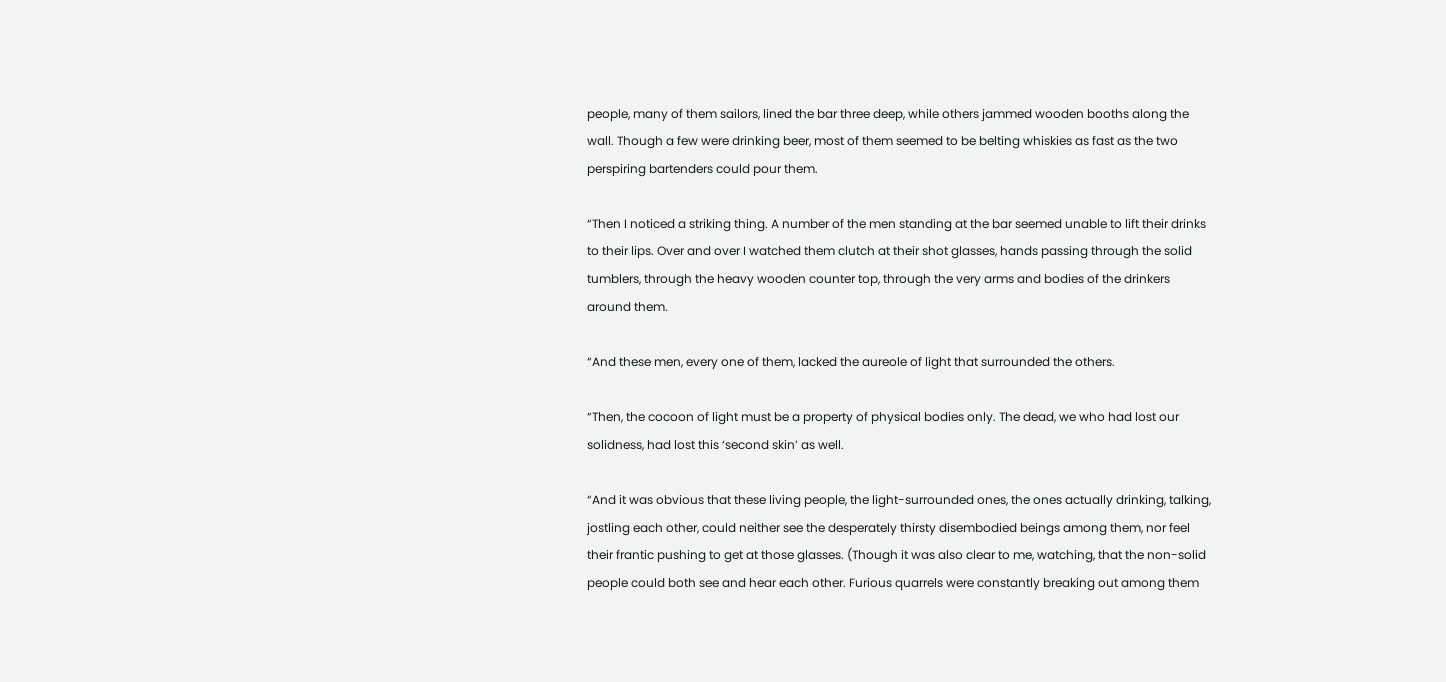people, many of them sailors, lined the bar three deep, while others jammed wooden booths along the wall. Though a few were drinking beer, most of them seemed to be belting whiskies as fast as the two perspiring bartenders could pour them.

“Then I noticed a striking thing. A number of the men standing at the bar seemed unable to lift their drinks to their lips. Over and over I watched them clutch at their shot glasses, hands passing through the solid tumblers, through the heavy wooden counter top, through the very arms and bodies of the drinkers around them.

“And these men, every one of them, lacked the aureole of light that surrounded the others.

“Then, the cocoon of light must be a property of physical bodies only. The dead, we who had lost our solidness, had lost this ‘second skin’ as well.

“And it was obvious that these living people, the light-surrounded ones, the ones actually drinking, talking, jostling each other, could neither see the desperately thirsty disembodied beings among them, nor feel their frantic pushing to get at those glasses. (Though it was also clear to me, watching, that the non-solid people could both see and hear each other. Furious quarrels were constantly breaking out among them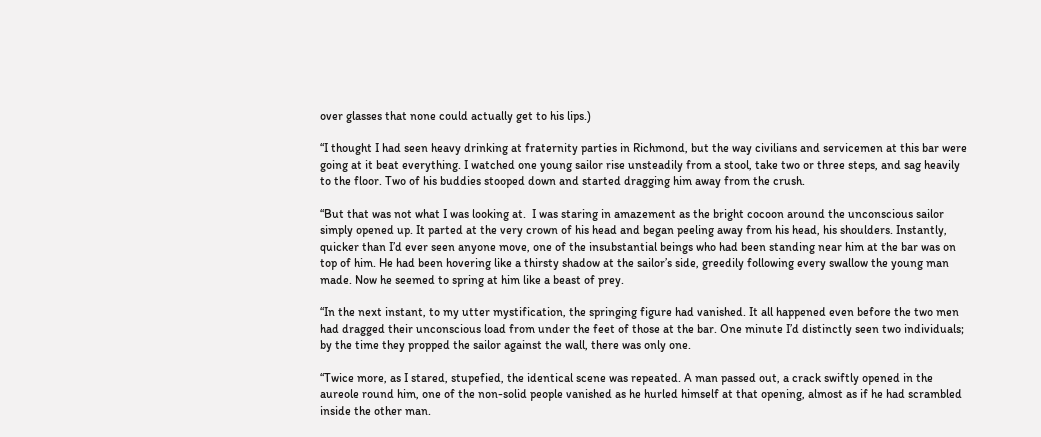over glasses that none could actually get to his lips.)

“I thought I had seen heavy drinking at fraternity parties in Richmond, but the way civilians and servicemen at this bar were going at it beat everything. I watched one young sailor rise unsteadily from a stool, take two or three steps, and sag heavily to the floor. Two of his buddies stooped down and started dragging him away from the crush.

“But that was not what I was looking at.  I was staring in amazement as the bright cocoon around the unconscious sailor simply opened up. It parted at the very crown of his head and began peeling away from his head, his shoulders. Instantly, quicker than I’d ever seen anyone move, one of the insubstantial beings who had been standing near him at the bar was on top of him. He had been hovering like a thirsty shadow at the sailor’s side, greedily following every swallow the young man made. Now he seemed to spring at him like a beast of prey.

“In the next instant, to my utter mystification, the springing figure had vanished. It all happened even before the two men had dragged their unconscious load from under the feet of those at the bar. One minute I’d distinctly seen two individuals; by the time they propped the sailor against the wall, there was only one.

“Twice more, as I stared, stupefied, the identical scene was repeated. A man passed out, a crack swiftly opened in the aureole round him, one of the non-solid people vanished as he hurled himself at that opening, almost as if he had scrambled inside the other man.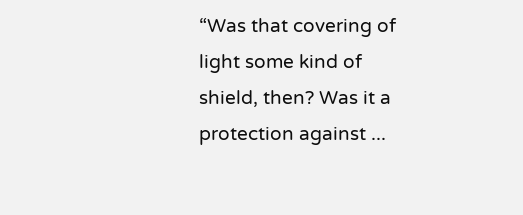“Was that covering of light some kind of shield, then? Was it a protection against ...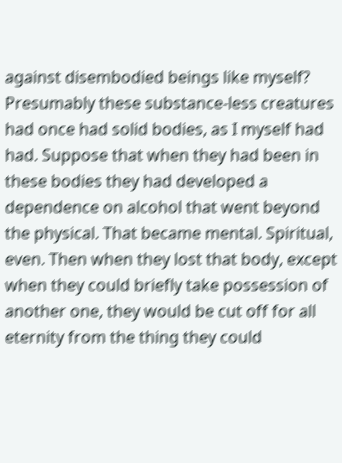against disembodied beings like myself?  Presumably these substance-less creatures had once had solid bodies, as I myself had had. Suppose that when they had been in these bodies they had developed a dependence on alcohol that went beyond the physical. That became mental. Spiritual, even. Then when they lost that body, except when they could briefly take possession of another one, they would be cut off for all eternity from the thing they could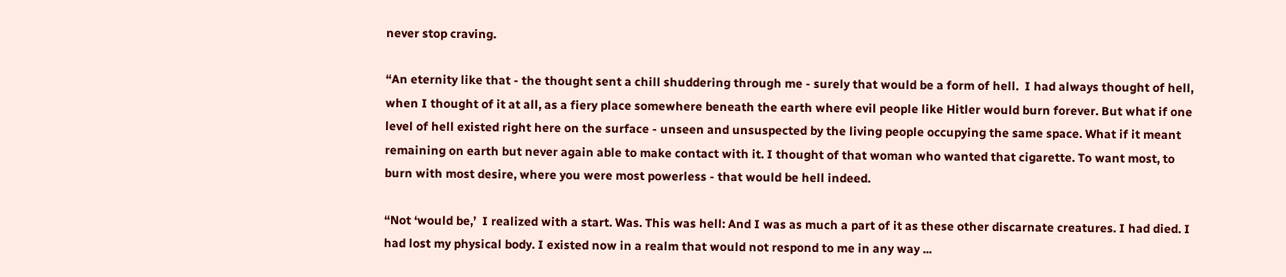never stop craving.

“An eternity like that - the thought sent a chill shuddering through me - surely that would be a form of hell.  I had always thought of hell, when I thought of it at all, as a fiery place somewhere beneath the earth where evil people like Hitler would burn forever. But what if one level of hell existed right here on the surface - unseen and unsuspected by the living people occupying the same space. What if it meant remaining on earth but never again able to make contact with it. I thought of that woman who wanted that cigarette. To want most, to burn with most desire, where you were most powerless - that would be hell indeed.

“Not ‘would be,’  I realized with a start. Was. This was hell: And I was as much a part of it as these other discarnate creatures. I had died. I had lost my physical body. I existed now in a realm that would not respond to me in any way ...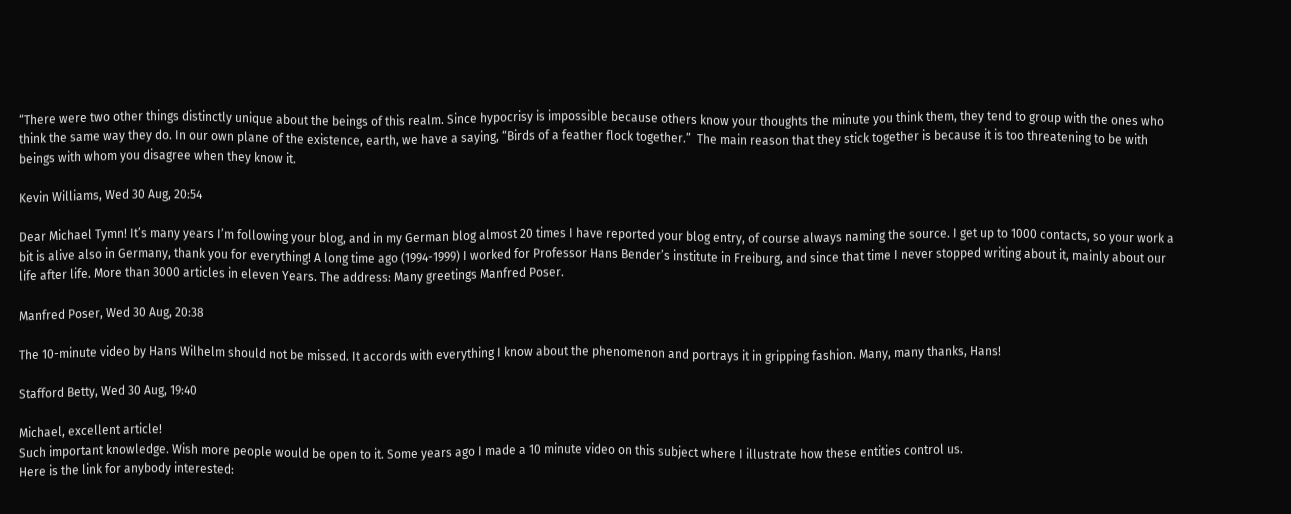“There were two other things distinctly unique about the beings of this realm. Since hypocrisy is impossible because others know your thoughts the minute you think them, they tend to group with the ones who think the same way they do. In our own plane of the existence, earth, we have a saying, “Birds of a feather flock together.”  The main reason that they stick together is because it is too threatening to be with beings with whom you disagree when they know it.

Kevin Williams, Wed 30 Aug, 20:54

Dear Michael Tymn! It’s many years I’m following your blog, and in my German blog almost 20 times I have reported your blog entry, of course always naming the source. I get up to 1000 contacts, so your work a bit is alive also in Germany, thank you for everything! A long time ago (1994-1999) I worked for Professor Hans Bender’s institute in Freiburg, and since that time I never stopped writing about it, mainly about our life after life. More than 3000 articles in eleven Years. The address: Many greetings Manfred Poser.

Manfred Poser, Wed 30 Aug, 20:38

The 10-minute video by Hans Wilhelm should not be missed. It accords with everything I know about the phenomenon and portrays it in gripping fashion. Many, many thanks, Hans!

Stafford Betty, Wed 30 Aug, 19:40

Michael, excellent article!
Such important knowledge. Wish more people would be open to it. Some years ago I made a 10 minute video on this subject where I illustrate how these entities control us.
Here is the link for anybody interested: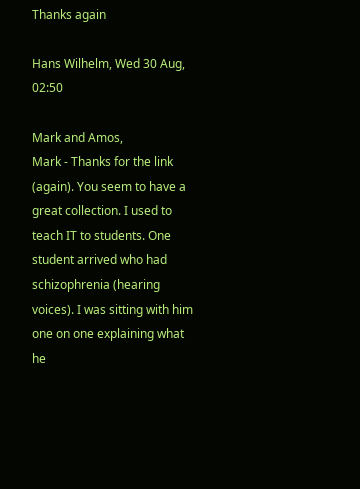Thanks again

Hans Wilhelm, Wed 30 Aug, 02:50

Mark and Amos,
Mark - Thanks for the link (again). You seem to have a great collection. I used to teach IT to students. One student arrived who had schizophrenia (hearing voices). I was sitting with him one on one explaining what he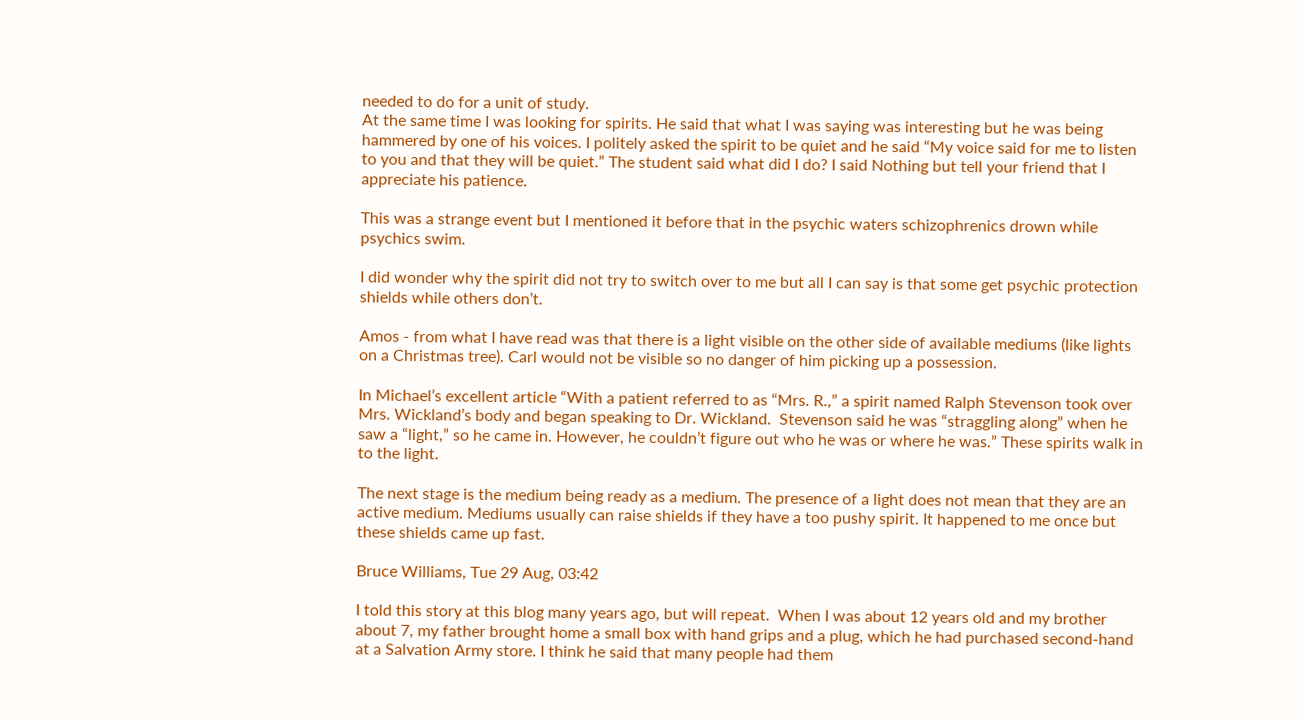needed to do for a unit of study.
At the same time I was looking for spirits. He said that what I was saying was interesting but he was being hammered by one of his voices. I politely asked the spirit to be quiet and he said “My voice said for me to listen to you and that they will be quiet.” The student said what did I do? I said Nothing but tell your friend that I appreciate his patience.

This was a strange event but I mentioned it before that in the psychic waters schizophrenics drown while psychics swim.

I did wonder why the spirit did not try to switch over to me but all I can say is that some get psychic protection shields while others don’t.

Amos - from what I have read was that there is a light visible on the other side of available mediums (like lights on a Christmas tree). Carl would not be visible so no danger of him picking up a possession.

In Michael’s excellent article “With a patient referred to as “Mrs. R.,” a spirit named Ralph Stevenson took over Mrs. Wickland’s body and began speaking to Dr. Wickland.  Stevenson said he was “straggling along” when he saw a “light,” so he came in. However, he couldn’t figure out who he was or where he was.” These spirits walk in to the light.

The next stage is the medium being ready as a medium. The presence of a light does not mean that they are an active medium. Mediums usually can raise shields if they have a too pushy spirit. It happened to me once but these shields came up fast.

Bruce Williams, Tue 29 Aug, 03:42

I told this story at this blog many years ago, but will repeat.  When I was about 12 years old and my brother about 7, my father brought home a small box with hand grips and a plug, which he had purchased second-hand at a Salvation Army store. I think he said that many people had them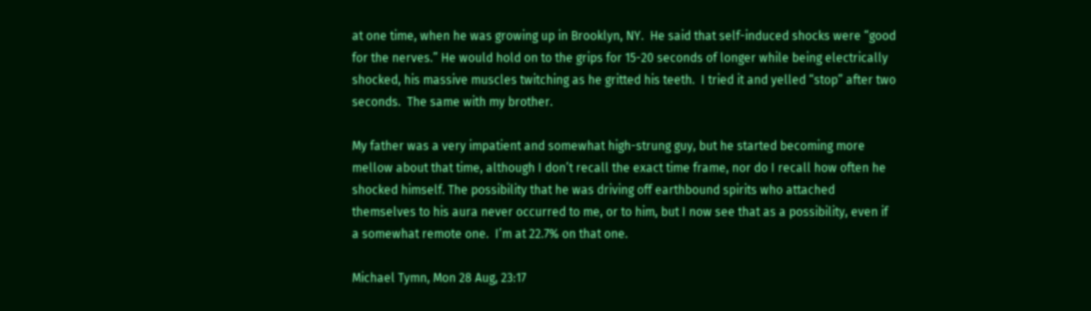at one time, when he was growing up in Brooklyn, NY.  He said that self-induced shocks were “good for the nerves.” He would hold on to the grips for 15-20 seconds of longer while being electrically shocked, his massive muscles twitching as he gritted his teeth.  I tried it and yelled “stop” after two seconds.  The same with my brother.

My father was a very impatient and somewhat high-strung guy, but he started becoming more mellow about that time, although I don’t recall the exact time frame, nor do I recall how often he shocked himself. The possibility that he was driving off earthbound spirits who attached themselves to his aura never occurred to me, or to him, but I now see that as a possibility, even if a somewhat remote one.  I’m at 22.7% on that one.

Michael Tymn, Mon 28 Aug, 23:17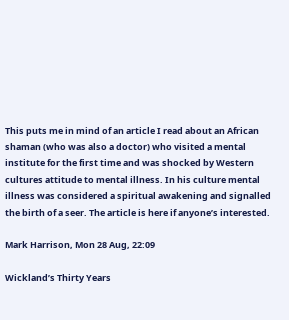This puts me in mind of an article I read about an African shaman (who was also a doctor) who visited a mental institute for the first time and was shocked by Western cultures attitude to mental illness. In his culture mental illness was considered a spiritual awakening and signalled the birth of a seer. The article is here if anyone’s interested.

Mark Harrison, Mon 28 Aug, 22:09

Wickland’s Thirty Years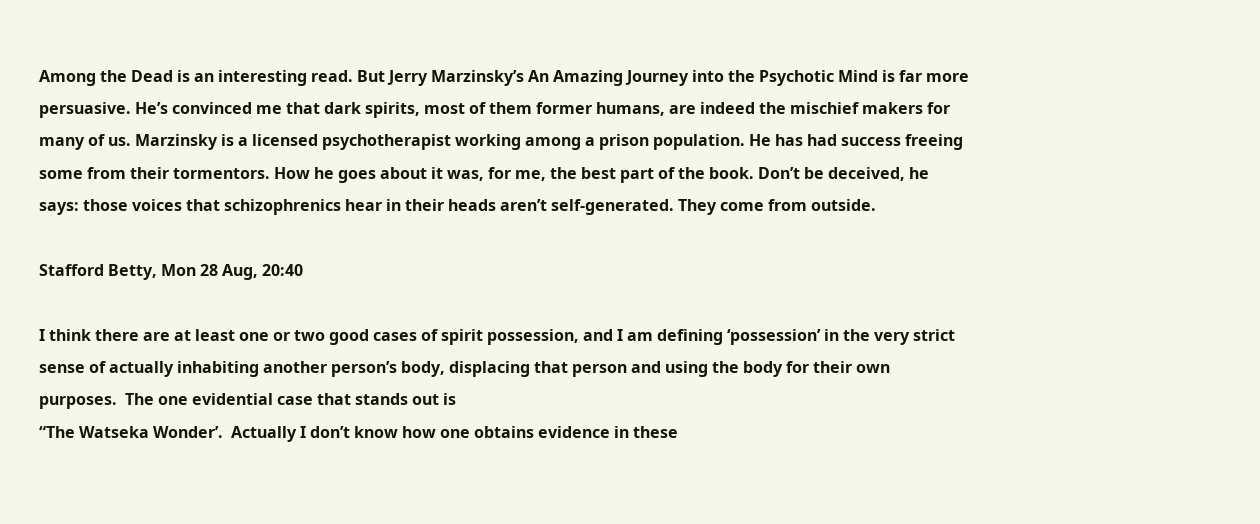Among the Dead is an interesting read. But Jerry Marzinsky’s An Amazing Journey into the Psychotic Mind is far more persuasive. He’s convinced me that dark spirits, most of them former humans, are indeed the mischief makers for many of us. Marzinsky is a licensed psychotherapist working among a prison population. He has had success freeing some from their tormentors. How he goes about it was, for me, the best part of the book. Don’t be deceived, he says: those voices that schizophrenics hear in their heads aren’t self-generated. They come from outside.

Stafford Betty, Mon 28 Aug, 20:40

I think there are at least one or two good cases of spirit possession, and I am defining ‘possession’ in the very strict sense of actually inhabiting another person’s body, displacing that person and using the body for their own purposes.  The one evidential case that stands out is
“The Watseka Wonder’.  Actually I don’t know how one obtains evidence in these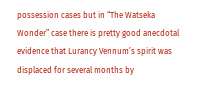possession cases but in “The Watseka Wonder” case there is pretty good anecdotal evidence that Lurancy Vennum’s spirit was displaced for several months by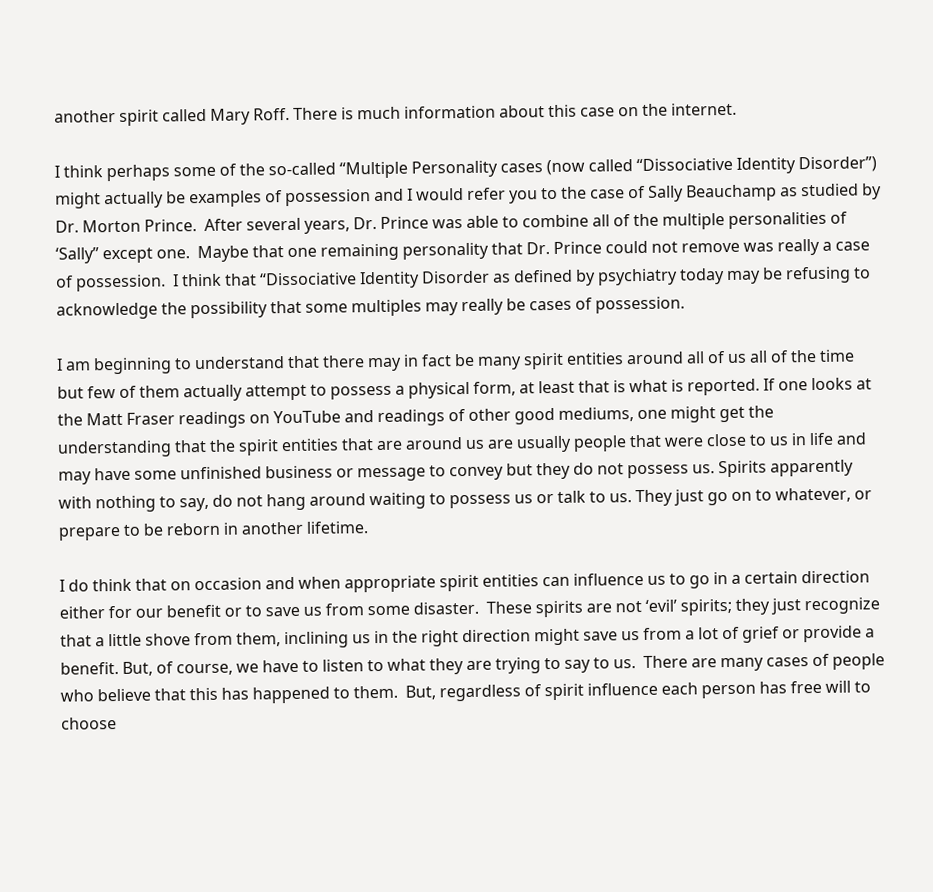another spirit called Mary Roff. There is much information about this case on the internet.

I think perhaps some of the so-called “Multiple Personality cases (now called “Dissociative Identity Disorder”) might actually be examples of possession and I would refer you to the case of Sally Beauchamp as studied by Dr. Morton Prince.  After several years, Dr. Prince was able to combine all of the multiple personalities of ‘Sally” except one.  Maybe that one remaining personality that Dr. Prince could not remove was really a case of possession.  I think that “Dissociative Identity Disorder as defined by psychiatry today may be refusing to acknowledge the possibility that some multiples may really be cases of possession.

I am beginning to understand that there may in fact be many spirit entities around all of us all of the time but few of them actually attempt to possess a physical form, at least that is what is reported. If one looks at the Matt Fraser readings on YouTube and readings of other good mediums, one might get the understanding that the spirit entities that are around us are usually people that were close to us in life and may have some unfinished business or message to convey but they do not possess us. Spirits apparently with nothing to say, do not hang around waiting to possess us or talk to us. They just go on to whatever, or prepare to be reborn in another lifetime.

I do think that on occasion and when appropriate spirit entities can influence us to go in a certain direction either for our benefit or to save us from some disaster.  These spirits are not ‘evil’ spirits; they just recognize that a little shove from them, inclining us in the right direction might save us from a lot of grief or provide a benefit. But, of course, we have to listen to what they are trying to say to us.  There are many cases of people who believe that this has happened to them.  But, regardless of spirit influence each person has free will to choose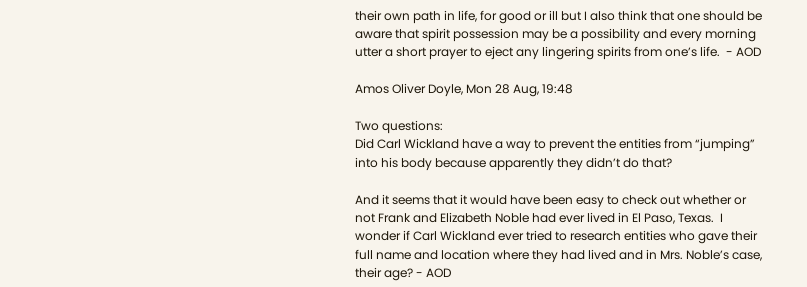their own path in life, for good or ill but I also think that one should be aware that spirit possession may be a possibility and every morning utter a short prayer to eject any lingering spirits from one’s life.  - AOD

Amos Oliver Doyle, Mon 28 Aug, 19:48

Two questions:
Did Carl Wickland have a way to prevent the entities from “jumping” into his body because apparently they didn’t do that?

And it seems that it would have been easy to check out whether or not Frank and Elizabeth Noble had ever lived in El Paso, Texas.  I wonder if Carl Wickland ever tried to research entities who gave their full name and location where they had lived and in Mrs. Noble’s case, their age? - AOD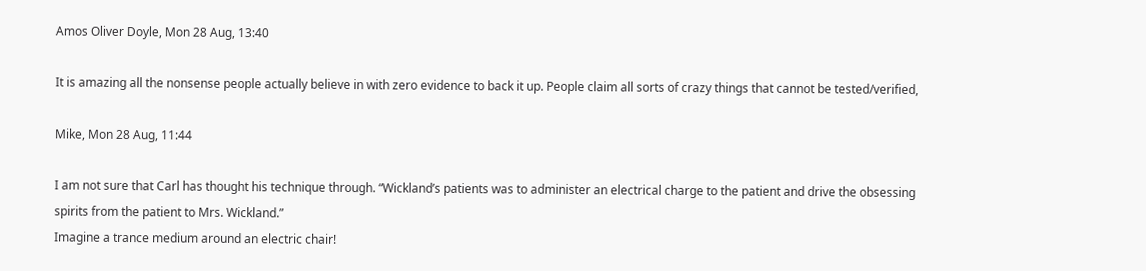Amos Oliver Doyle, Mon 28 Aug, 13:40

It is amazing all the nonsense people actually believe in with zero evidence to back it up. People claim all sorts of crazy things that cannot be tested/verified,

Mike, Mon 28 Aug, 11:44

I am not sure that Carl has thought his technique through. “Wickland’s patients was to administer an electrical charge to the patient and drive the obsessing spirits from the patient to Mrs. Wickland.”
Imagine a trance medium around an electric chair!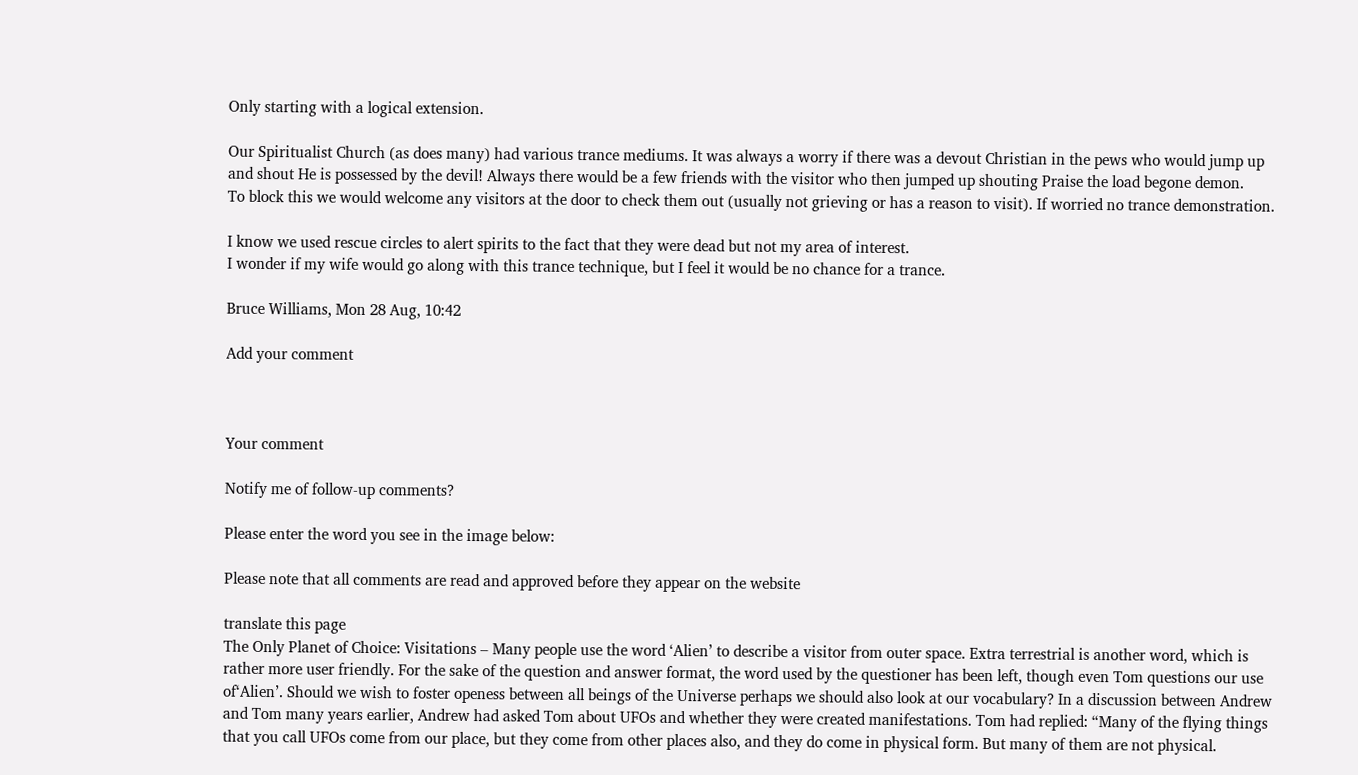Only starting with a logical extension.

Our Spiritualist Church (as does many) had various trance mediums. It was always a worry if there was a devout Christian in the pews who would jump up and shout He is possessed by the devil! Always there would be a few friends with the visitor who then jumped up shouting Praise the load begone demon.
To block this we would welcome any visitors at the door to check them out (usually not grieving or has a reason to visit). If worried no trance demonstration.

I know we used rescue circles to alert spirits to the fact that they were dead but not my area of interest.
I wonder if my wife would go along with this trance technique, but I feel it would be no chance for a trance.

Bruce Williams, Mon 28 Aug, 10:42

Add your comment



Your comment

Notify me of follow-up comments?

Please enter the word you see in the image below:

Please note that all comments are read and approved before they appear on the website

translate this page
The Only Planet of Choice: Visitations – Many people use the word ‘Alien’ to describe a visitor from outer space. Extra terrestrial is another word, which is rather more user friendly. For the sake of the question and answer format, the word used by the questioner has been left, though even Tom questions our use of‘Alien’. Should we wish to foster openess between all beings of the Universe perhaps we should also look at our vocabulary? In a discussion between Andrew and Tom many years earlier, Andrew had asked Tom about UFOs and whether they were created manifestations. Tom had replied: “Many of the flying things that you call UFOs come from our place, but they come from other places also, and they do come in physical form. But many of them are not physical.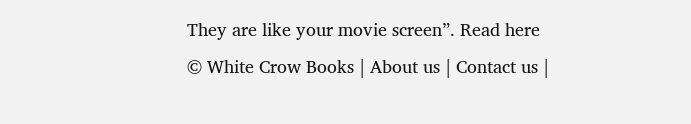They are like your movie screen”. Read here
© White Crow Books | About us | Contact us |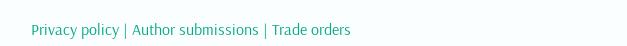Privacy policy | Author submissions | Trade orders